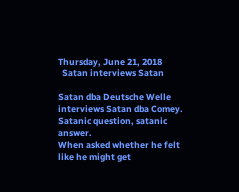Thursday, June 21, 2018
  Satan interviews Satan

Satan dba Deutsche Welle interviews Satan dba Comey. Satanic question, satanic answer.
When asked whether he felt like he might get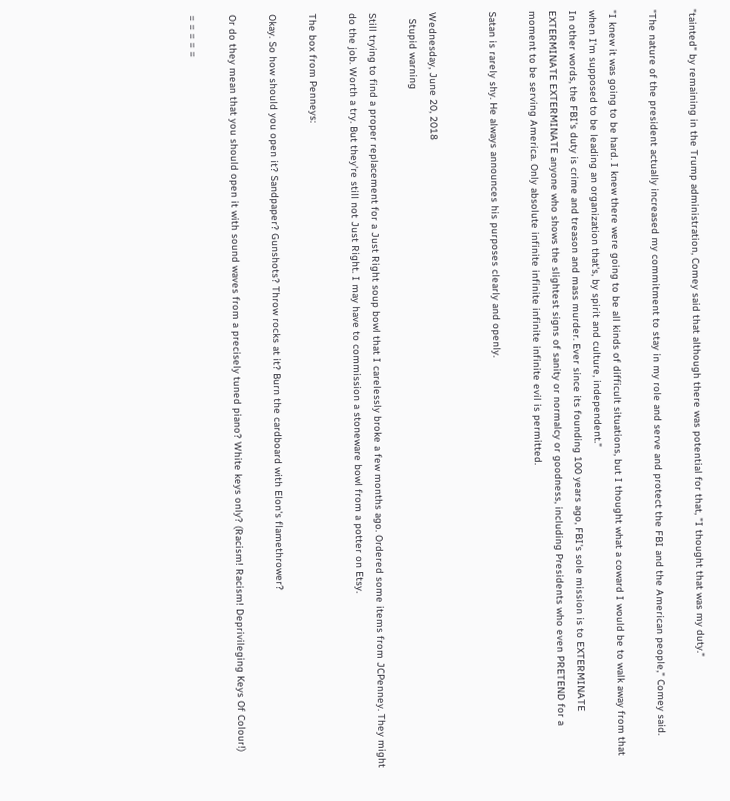"tainted" by remaining in the Trump administration, Comey said that although there was potential for that, "I thought that was my duty."

"The nature of the president actually increased my commitment to stay in my role and serve and protect the FBI and the American people," Comey said.

"I knew it was going to be hard. I knew there were going to be all kinds of difficult situations, but I thought what a coward I would be to walk away from that when I'm supposed to be leading an organization that's, by spirit and culture, independent."
In other words, the FBI's duty is crime and treason and mass murder. Ever since its founding 100 years ago, FBI's sole mission is to EXTERMINATE EXTERMINATE EXTERMINATE anyone who shows the slightest signs of sanity or normalcy or goodness, including Presidents who even PRETEND for a moment to be serving America. Only absolute infinite infinite infinite infinite evil is permitted.

Satan is rarely shy. He always announces his purposes clearly and openly.


Wednesday, June 20, 2018
  Stupid warning

Still trying to find a proper replacement for a Just Right soup bowl that I carelessly broke a few months ago. Ordered some items from JCPenney. They might do the job. Worth a try. But they're still not Just Right. I may have to commission a stoneware bowl from a potter on Etsy.

The box from Penneys:

Okay. So how should you open it? Sandpaper? Gunshots? Throw rocks at it? Burn the cardboard with Elon's flamethrower?

Or do they mean that you should open it with sound waves from a precisely tuned piano? White keys only? (Racism! Racism! Deprivileging Keys Of Colour!)

= = = = =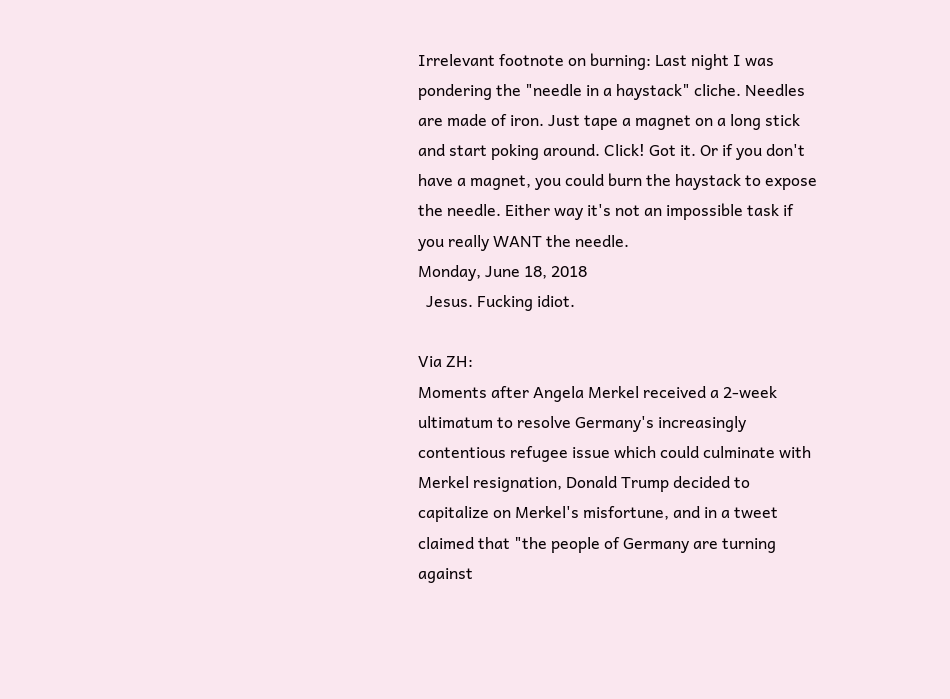Irrelevant footnote on burning: Last night I was pondering the "needle in a haystack" cliche. Needles are made of iron. Just tape a magnet on a long stick and start poking around. Click! Got it. Or if you don't have a magnet, you could burn the haystack to expose the needle. Either way it's not an impossible task if you really WANT the needle.
Monday, June 18, 2018
  Jesus. Fucking idiot.

Via ZH:
Moments after Angela Merkel received a 2-week ultimatum to resolve Germany's increasingly contentious refugee issue which could culminate with Merkel resignation, Donald Trump decided to capitalize on Merkel's misfortune, and in a tweet claimed that "the people of Germany are turning against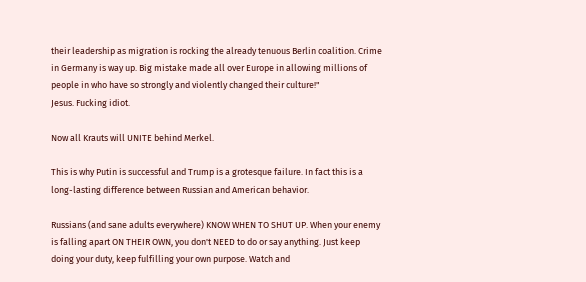their leadership as migration is rocking the already tenuous Berlin coalition. Crime in Germany is way up. Big mistake made all over Europe in allowing millions of people in who have so strongly and violently changed their culture!"
Jesus. Fucking idiot.

Now all Krauts will UNITE behind Merkel.

This is why Putin is successful and Trump is a grotesque failure. In fact this is a long-lasting difference between Russian and American behavior.

Russians (and sane adults everywhere) KNOW WHEN TO SHUT UP. When your enemy is falling apart ON THEIR OWN, you don't NEED to do or say anything. Just keep doing your duty, keep fulfilling your own purpose. Watch and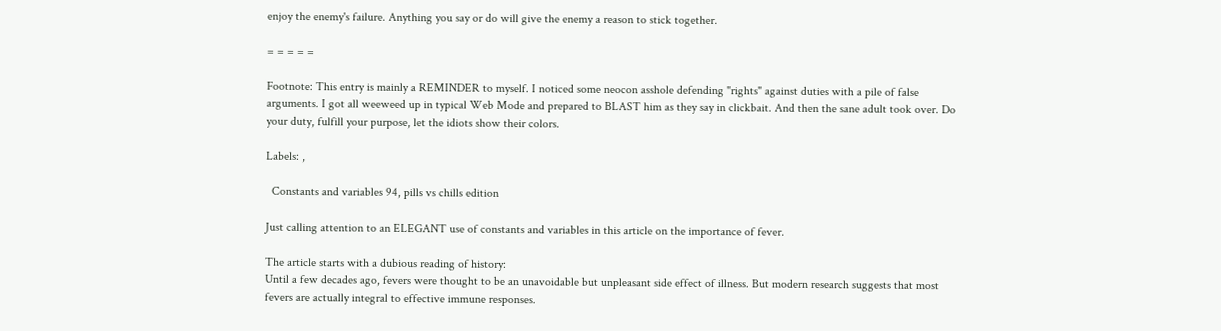enjoy the enemy's failure. Anything you say or do will give the enemy a reason to stick together.

= = = = =

Footnote: This entry is mainly a REMINDER to myself. I noticed some neocon asshole defending "rights" against duties with a pile of false arguments. I got all weeweed up in typical Web Mode and prepared to BLAST him as they say in clickbait. And then the sane adult took over. Do your duty, fulfill your purpose, let the idiots show their colors.

Labels: ,

  Constants and variables 94, pills vs chills edition

Just calling attention to an ELEGANT use of constants and variables in this article on the importance of fever.

The article starts with a dubious reading of history:
Until a few decades ago, fevers were thought to be an unavoidable but unpleasant side effect of illness. But modern research suggests that most fevers are actually integral to effective immune responses.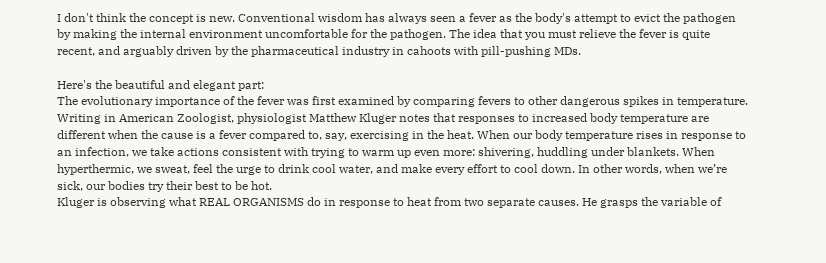I don't think the concept is new. Conventional wisdom has always seen a fever as the body's attempt to evict the pathogen by making the internal environment uncomfortable for the pathogen. The idea that you must relieve the fever is quite recent, and arguably driven by the pharmaceutical industry in cahoots with pill-pushing MDs.

Here's the beautiful and elegant part:
The evolutionary importance of the fever was first examined by comparing fevers to other dangerous spikes in temperature. Writing in American Zoologist, physiologist Matthew Kluger notes that responses to increased body temperature are different when the cause is a fever compared to, say, exercising in the heat. When our body temperature rises in response to an infection, we take actions consistent with trying to warm up even more: shivering, huddling under blankets. When hyperthermic, we sweat, feel the urge to drink cool water, and make every effort to cool down. In other words, when we’re sick, our bodies try their best to be hot.
Kluger is observing what REAL ORGANISMS do in response to heat from two separate causes. He grasps the variable of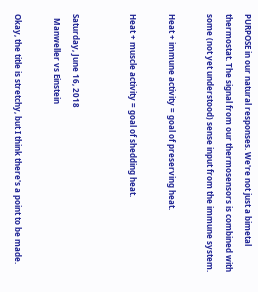PURPOSE in our natural responses. We're not just a bimetal thermostat. The signal from our thermosensors is combined with some (not yet understood) sense input from the immune system.

Heat + immune activity = goal of preserving heat.

Heat + muscle activity = goal of shedding heat.


Saturday, June 16, 2018
  Manweller vs Einstein

Okay, the title is stretchy, but I think there's a point to be made.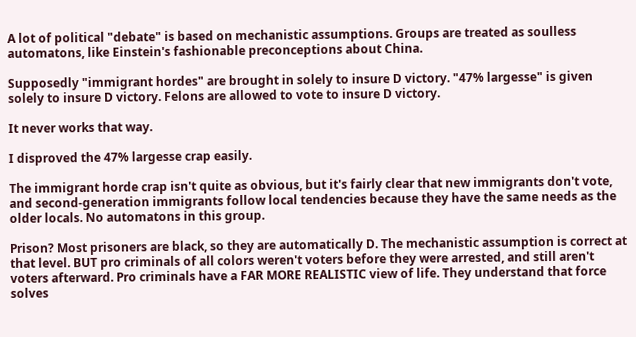A lot of political "debate" is based on mechanistic assumptions. Groups are treated as soulless automatons, like Einstein's fashionable preconceptions about China.

Supposedly "immigrant hordes" are brought in solely to insure D victory. "47% largesse" is given solely to insure D victory. Felons are allowed to vote to insure D victory.

It never works that way.

I disproved the 47% largesse crap easily.

The immigrant horde crap isn't quite as obvious, but it's fairly clear that new immigrants don't vote, and second-generation immigrants follow local tendencies because they have the same needs as the older locals. No automatons in this group.

Prison? Most prisoners are black, so they are automatically D. The mechanistic assumption is correct at that level. BUT pro criminals of all colors weren't voters before they were arrested, and still aren't voters afterward. Pro criminals have a FAR MORE REALISTIC view of life. They understand that force solves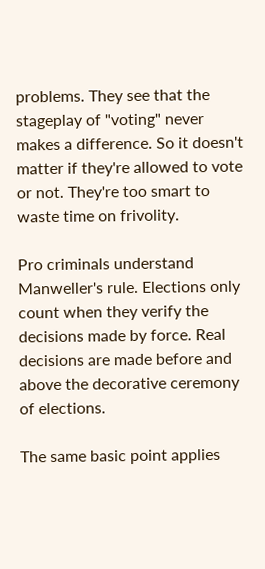problems. They see that the stageplay of "voting" never makes a difference. So it doesn't matter if they're allowed to vote or not. They're too smart to waste time on frivolity.

Pro criminals understand Manweller's rule. Elections only count when they verify the decisions made by force. Real decisions are made before and above the decorative ceremony of elections.

The same basic point applies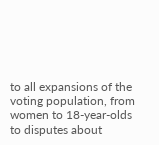to all expansions of the voting population, from women to 18-year-olds to disputes about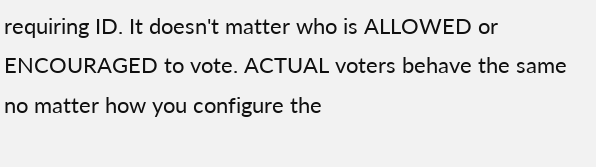requiring ID. It doesn't matter who is ALLOWED or ENCOURAGED to vote. ACTUAL voters behave the same no matter how you configure the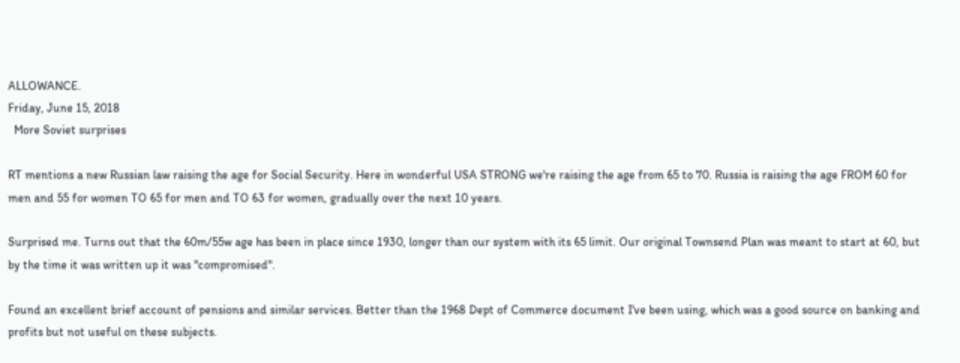ALLOWANCE.
Friday, June 15, 2018
  More Soviet surprises

RT mentions a new Russian law raising the age for Social Security. Here in wonderful USA STRONG we're raising the age from 65 to 70. Russia is raising the age FROM 60 for men and 55 for women TO 65 for men and TO 63 for women, gradually over the next 10 years.

Surprised me. Turns out that the 60m/55w age has been in place since 1930, longer than our system with its 65 limit. Our original Townsend Plan was meant to start at 60, but by the time it was written up it was "compromised".

Found an excellent brief account of pensions and similar services. Better than the 1968 Dept of Commerce document I've been using, which was a good source on banking and profits but not useful on these subjects.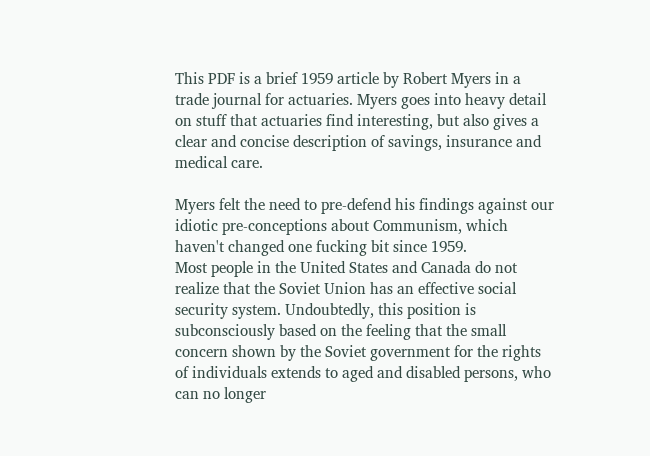This PDF is a brief 1959 article by Robert Myers in a trade journal for actuaries. Myers goes into heavy detail on stuff that actuaries find interesting, but also gives a clear and concise description of savings, insurance and medical care.

Myers felt the need to pre-defend his findings against our idiotic pre-conceptions about Communism, which haven't changed one fucking bit since 1959.
Most people in the United States and Canada do not realize that the Soviet Union has an effective social security system. Undoubtedly, this position is subconsciously based on the feeling that the small concern shown by the Soviet government for the rights of individuals extends to aged and disabled persons, who can no longer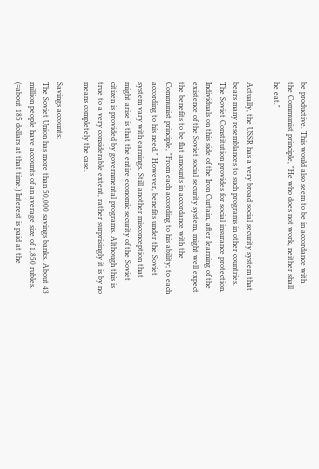be productive. This would also seem to be in accordance with the Communist principle, "He who does not work, neither shall he eat."

Actually, the USSR has a very broad social security system that bears many resemblances to such programs in other countries. The Soviet Constitution provides for social insurance protection. Individuals on this side of the Iron Curtain, after learning of the existence of the Soviet social security system, might well expect the benefits to be flat amounts in accordance with the Communist principle, "From each according to his ability; to each according to his need." However, benefits under the Soviet system vary with earnings. Still another misconception that might arise is that the entire economic security of the Soviet citizen is provided by governmental programs. Although this is true to a very considerable extent, rather surprisingly it is by no means completely the case.

Savings accounts:
The Soviet Union has more than 50,000 savings banks. About 43 million people have accounts of an average size of 1,850 rubles. (=about 185 dollars at that time.) Interest is paid at the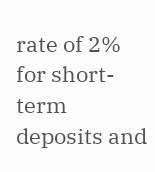rate of 2% for short-term deposits and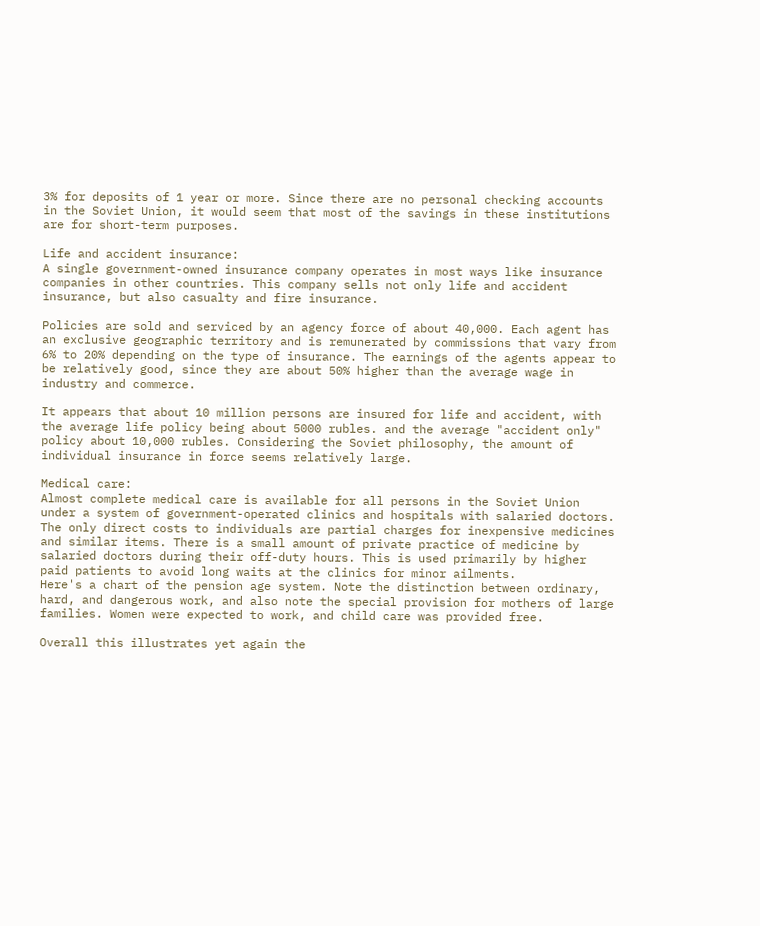3% for deposits of 1 year or more. Since there are no personal checking accounts in the Soviet Union, it would seem that most of the savings in these institutions are for short-term purposes.

Life and accident insurance:
A single government-owned insurance company operates in most ways like insurance companies in other countries. This company sells not only life and accident insurance, but also casualty and fire insurance.

Policies are sold and serviced by an agency force of about 40,000. Each agent has an exclusive geographic territory and is remunerated by commissions that vary from 6% to 20% depending on the type of insurance. The earnings of the agents appear to be relatively good, since they are about 50% higher than the average wage in industry and commerce.

It appears that about 10 million persons are insured for life and accident, with the average life policy being about 5000 rubles. and the average "accident only" policy about 10,000 rubles. Considering the Soviet philosophy, the amount of individual insurance in force seems relatively large.

Medical care:
Almost complete medical care is available for all persons in the Soviet Union under a system of government-operated clinics and hospitals with salaried doctors. The only direct costs to individuals are partial charges for inexpensive medicines and similar items. There is a small amount of private practice of medicine by salaried doctors during their off-duty hours. This is used primarily by higher paid patients to avoid long waits at the clinics for minor ailments.
Here's a chart of the pension age system. Note the distinction between ordinary, hard, and dangerous work, and also note the special provision for mothers of large families. Women were expected to work, and child care was provided free.

Overall this illustrates yet again the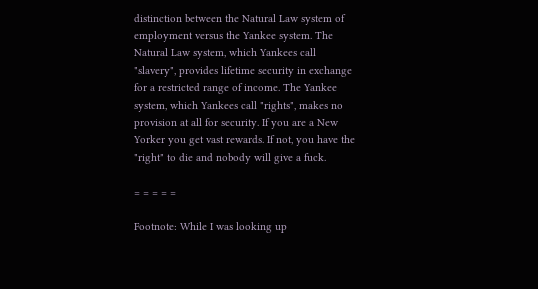distinction between the Natural Law system of employment versus the Yankee system. The Natural Law system, which Yankees call "slavery", provides lifetime security in exchange for a restricted range of income. The Yankee system, which Yankees call "rights", makes no provision at all for security. If you are a New Yorker you get vast rewards. If not, you have the "right" to die and nobody will give a fuck.

= = = = =

Footnote: While I was looking up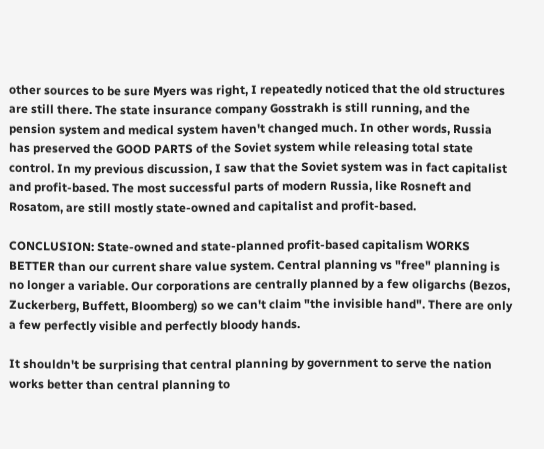other sources to be sure Myers was right, I repeatedly noticed that the old structures are still there. The state insurance company Gosstrakh is still running, and the pension system and medical system haven't changed much. In other words, Russia has preserved the GOOD PARTS of the Soviet system while releasing total state control. In my previous discussion, I saw that the Soviet system was in fact capitalist and profit-based. The most successful parts of modern Russia, like Rosneft and Rosatom, are still mostly state-owned and capitalist and profit-based.

CONCLUSION: State-owned and state-planned profit-based capitalism WORKS BETTER than our current share value system. Central planning vs "free" planning is no longer a variable. Our corporations are centrally planned by a few oligarchs (Bezos, Zuckerberg, Buffett, Bloomberg) so we can't claim "the invisible hand". There are only a few perfectly visible and perfectly bloody hands.

It shouldn't be surprising that central planning by government to serve the nation works better than central planning to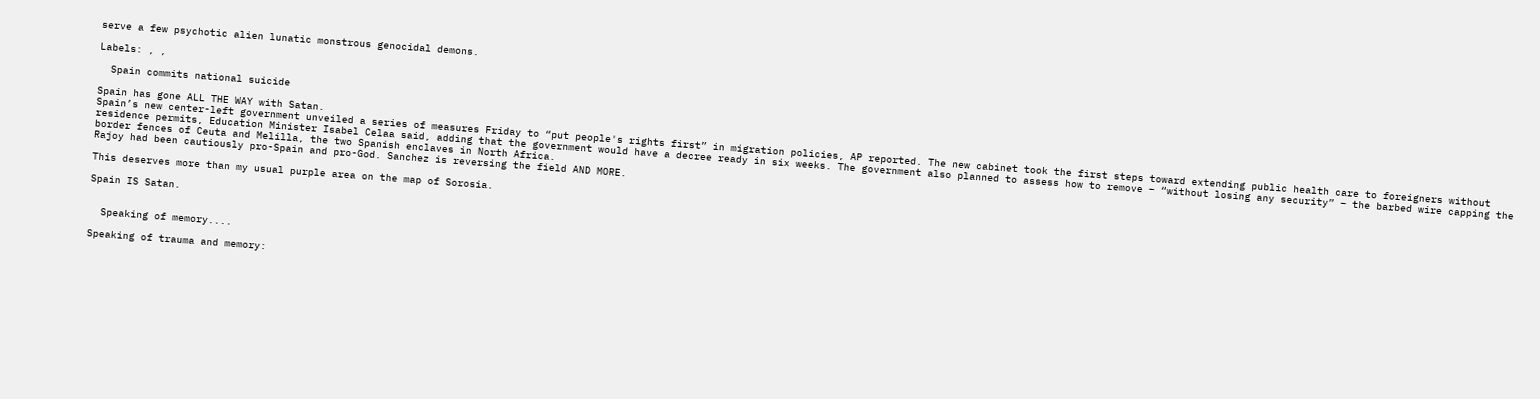serve a few psychotic alien lunatic monstrous genocidal demons.

Labels: , ,

  Spain commits national suicide

Spain has gone ALL THE WAY with Satan.
Spain’s new center-left government unveiled a series of measures Friday to “put people's rights first” in migration policies, AP reported. The new cabinet took the first steps toward extending public health care to foreigners without residence permits, Education Minister Isabel Celaa said, adding that the government would have a decree ready in six weeks. The government also planned to assess how to remove – “without losing any security” – the barbed wire capping the border fences of Ceuta and Melilla, the two Spanish enclaves in North Africa.
Rajoy had been cautiously pro-Spain and pro-God. Sanchez is reversing the field AND MORE.

This deserves more than my usual purple area on the map of Sorosia.

Spain IS Satan.


  Speaking of memory....

Speaking of trauma and memory: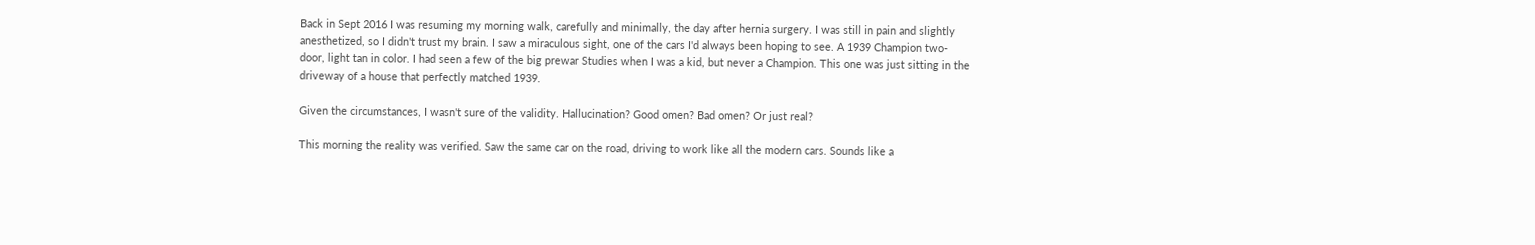Back in Sept 2016 I was resuming my morning walk, carefully and minimally, the day after hernia surgery. I was still in pain and slightly anesthetized, so I didn't trust my brain. I saw a miraculous sight, one of the cars I'd always been hoping to see. A 1939 Champion two-door, light tan in color. I had seen a few of the big prewar Studies when I was a kid, but never a Champion. This one was just sitting in the driveway of a house that perfectly matched 1939.

Given the circumstances, I wasn't sure of the validity. Hallucination? Good omen? Bad omen? Or just real?

This morning the reality was verified. Saw the same car on the road, driving to work like all the modern cars. Sounds like a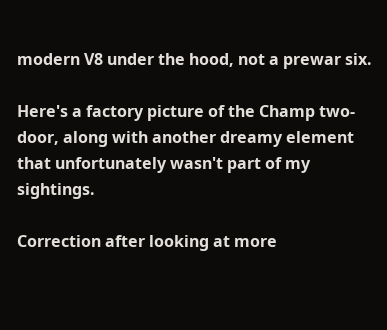modern V8 under the hood, not a prewar six.

Here's a factory picture of the Champ two-door, along with another dreamy element that unfortunately wasn't part of my sightings.

Correction after looking at more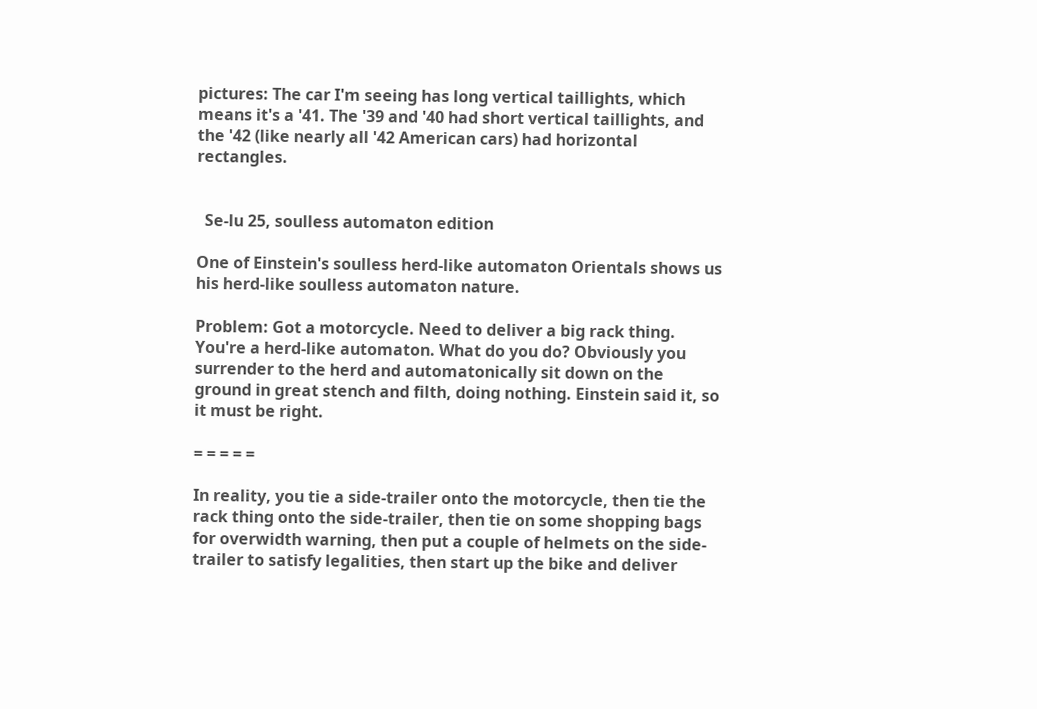pictures: The car I'm seeing has long vertical taillights, which means it's a '41. The '39 and '40 had short vertical taillights, and the '42 (like nearly all '42 American cars) had horizontal rectangles.


  Se-lu 25, soulless automaton edition

One of Einstein's soulless herd-like automaton Orientals shows us his herd-like soulless automaton nature.

Problem: Got a motorcycle. Need to deliver a big rack thing. You're a herd-like automaton. What do you do? Obviously you surrender to the herd and automatonically sit down on the ground in great stench and filth, doing nothing. Einstein said it, so it must be right.

= = = = =

In reality, you tie a side-trailer onto the motorcycle, then tie the rack thing onto the side-trailer, then tie on some shopping bags for overwidth warning, then put a couple of helmets on the side-trailer to satisfy legalities, then start up the bike and deliver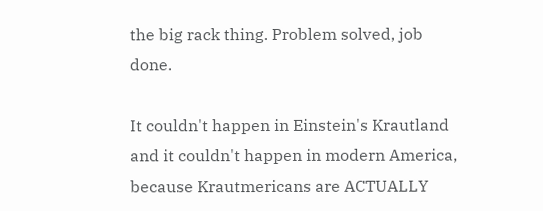the big rack thing. Problem solved, job done.

It couldn't happen in Einstein's Krautland and it couldn't happen in modern America, because Krautmericans are ACTUALLY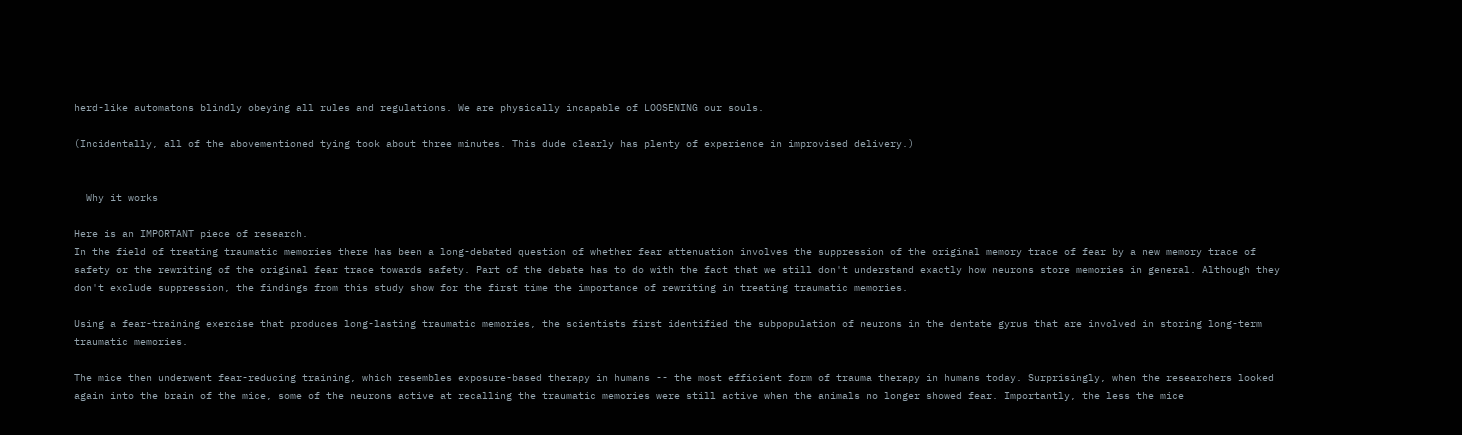herd-like automatons blindly obeying all rules and regulations. We are physically incapable of LOOSENING our souls.

(Incidentally, all of the abovementioned tying took about three minutes. This dude clearly has plenty of experience in improvised delivery.)


  Why it works

Here is an IMPORTANT piece of research.
In the field of treating traumatic memories there has been a long-debated question of whether fear attenuation involves the suppression of the original memory trace of fear by a new memory trace of safety or the rewriting of the original fear trace towards safety. Part of the debate has to do with the fact that we still don't understand exactly how neurons store memories in general. Although they don't exclude suppression, the findings from this study show for the first time the importance of rewriting in treating traumatic memories.

Using a fear-training exercise that produces long-lasting traumatic memories, the scientists first identified the subpopulation of neurons in the dentate gyrus that are involved in storing long-term traumatic memories.

The mice then underwent fear-reducing training, which resembles exposure-based therapy in humans -- the most efficient form of trauma therapy in humans today. Surprisingly, when the researchers looked again into the brain of the mice, some of the neurons active at recalling the traumatic memories were still active when the animals no longer showed fear. Importantly, the less the mice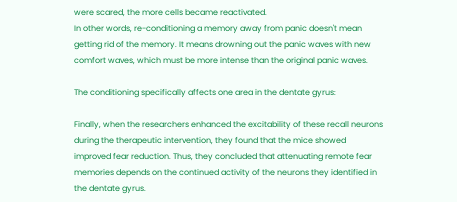were scared, the more cells became reactivated.
In other words, re-conditioning a memory away from panic doesn't mean getting rid of the memory. It means drowning out the panic waves with new comfort waves, which must be more intense than the original panic waves.

The conditioning specifically affects one area in the dentate gyrus:

Finally, when the researchers enhanced the excitability of these recall neurons during the therapeutic intervention, they found that the mice showed improved fear reduction. Thus, they concluded that attenuating remote fear memories depends on the continued activity of the neurons they identified in the dentate gyrus.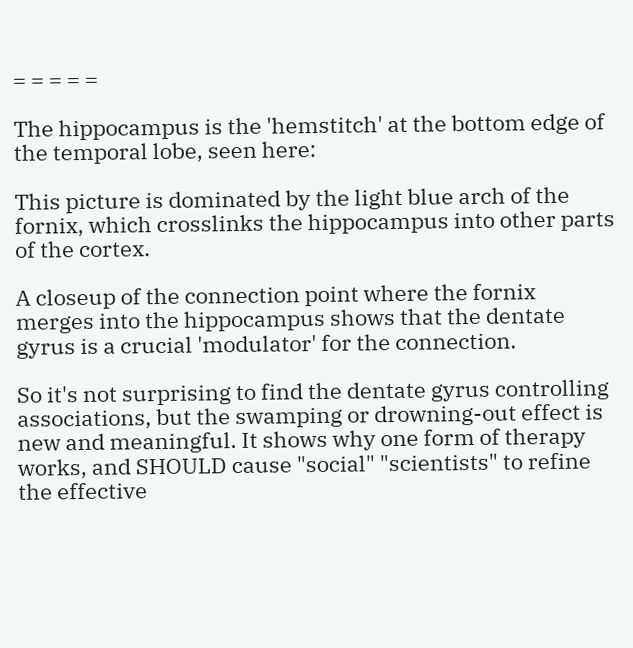= = = = =

The hippocampus is the 'hemstitch' at the bottom edge of the temporal lobe, seen here:

This picture is dominated by the light blue arch of the fornix, which crosslinks the hippocampus into other parts of the cortex.

A closeup of the connection point where the fornix merges into the hippocampus shows that the dentate gyrus is a crucial 'modulator' for the connection.

So it's not surprising to find the dentate gyrus controlling associations, but the swamping or drowning-out effect is new and meaningful. It shows why one form of therapy works, and SHOULD cause "social" "scientists" to refine the effective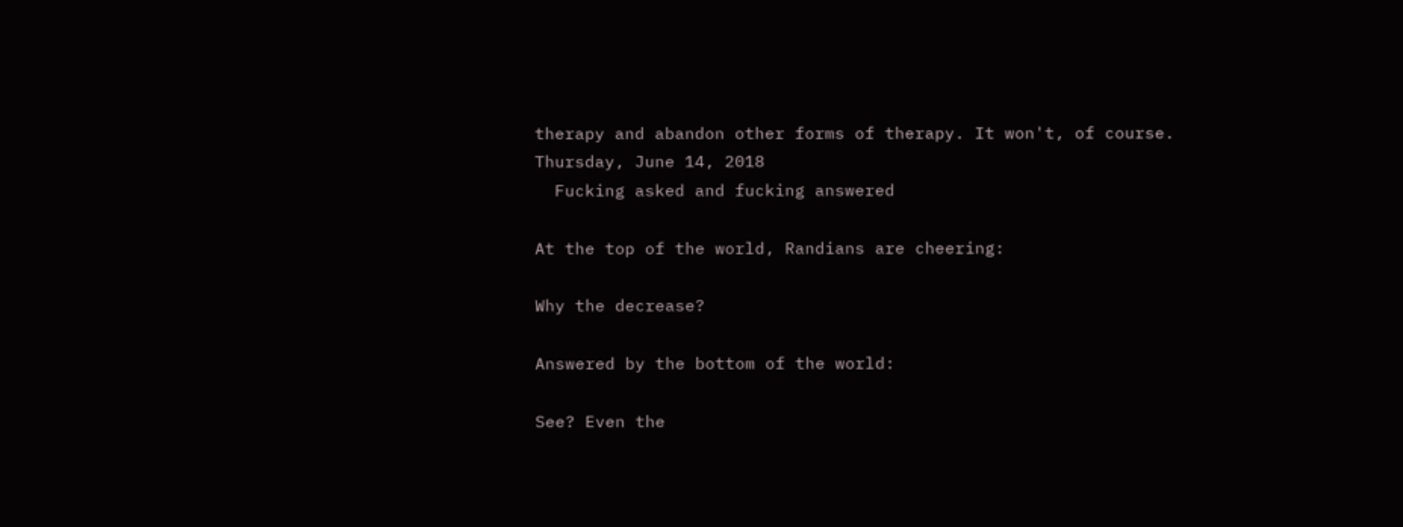therapy and abandon other forms of therapy. It won't, of course.
Thursday, June 14, 2018
  Fucking asked and fucking answered

At the top of the world, Randians are cheering:

Why the decrease?

Answered by the bottom of the world:

See? Even the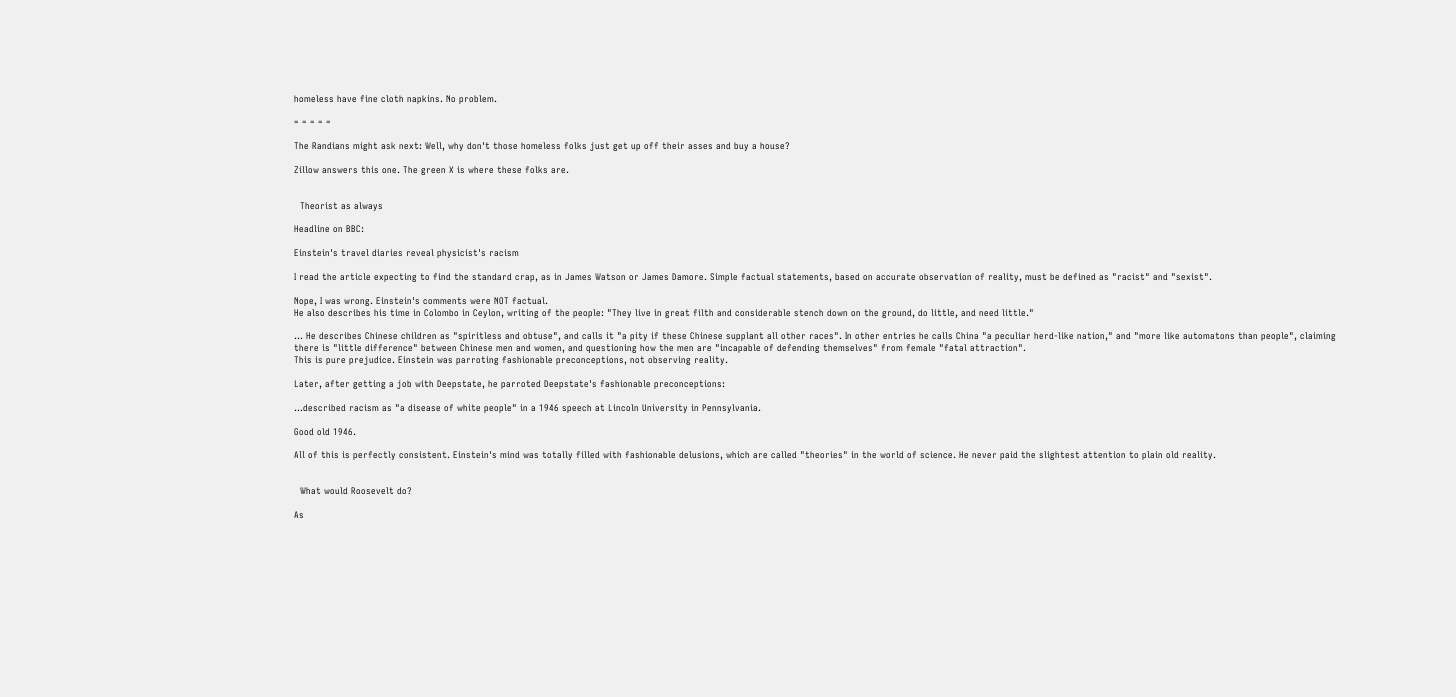homeless have fine cloth napkins. No problem.

= = = = =

The Randians might ask next: Well, why don't those homeless folks just get up off their asses and buy a house?

Zillow answers this one. The green X is where these folks are.


  Theorist as always

Headline on BBC:

Einstein's travel diaries reveal physicist's racism

I read the article expecting to find the standard crap, as in James Watson or James Damore. Simple factual statements, based on accurate observation of reality, must be defined as "racist" and "sexist".

Nope, I was wrong. Einstein's comments were NOT factual.
He also describes his time in Colombo in Ceylon, writing of the people: "They live in great filth and considerable stench down on the ground, do little, and need little."

... He describes Chinese children as "spiritless and obtuse", and calls it "a pity if these Chinese supplant all other races". In other entries he calls China "a peculiar herd-like nation," and "more like automatons than people", claiming there is "little difference" between Chinese men and women, and questioning how the men are "incapable of defending themselves" from female "fatal attraction".
This is pure prejudice. Einstein was parroting fashionable preconceptions, not observing reality.

Later, after getting a job with Deepstate, he parroted Deepstate's fashionable preconceptions:

...described racism as "a disease of white people" in a 1946 speech at Lincoln University in Pennsylvania.

Good old 1946.

All of this is perfectly consistent. Einstein's mind was totally filled with fashionable delusions, which are called "theories" in the world of science. He never paid the slightest attention to plain old reality.


  What would Roosevelt do?

As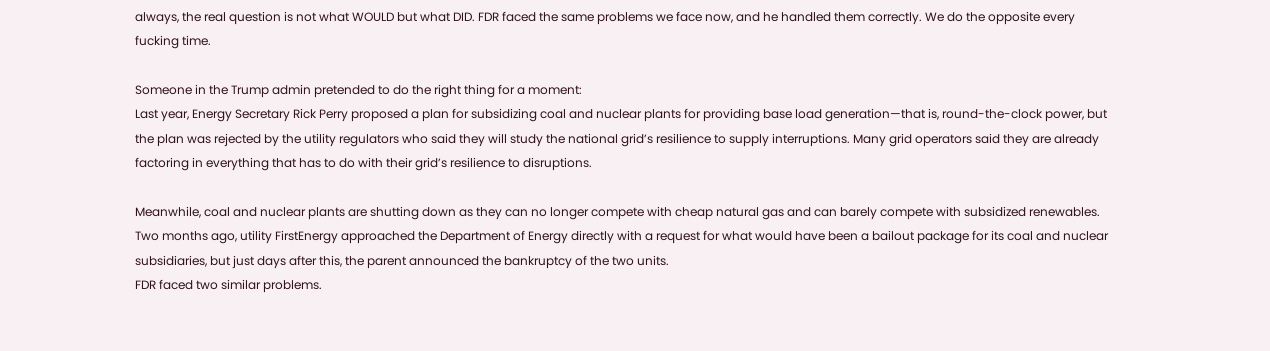always, the real question is not what WOULD but what DID. FDR faced the same problems we face now, and he handled them correctly. We do the opposite every fucking time.

Someone in the Trump admin pretended to do the right thing for a moment:
Last year, Energy Secretary Rick Perry proposed a plan for subsidizing coal and nuclear plants for providing base load generation—that is, round-the-clock power, but the plan was rejected by the utility regulators who said they will study the national grid’s resilience to supply interruptions. Many grid operators said they are already factoring in everything that has to do with their grid’s resilience to disruptions.

Meanwhile, coal and nuclear plants are shutting down as they can no longer compete with cheap natural gas and can barely compete with subsidized renewables. Two months ago, utility FirstEnergy approached the Department of Energy directly with a request for what would have been a bailout package for its coal and nuclear subsidiaries, but just days after this, the parent announced the bankruptcy of the two units.
FDR faced two similar problems.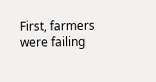First, farmers were failing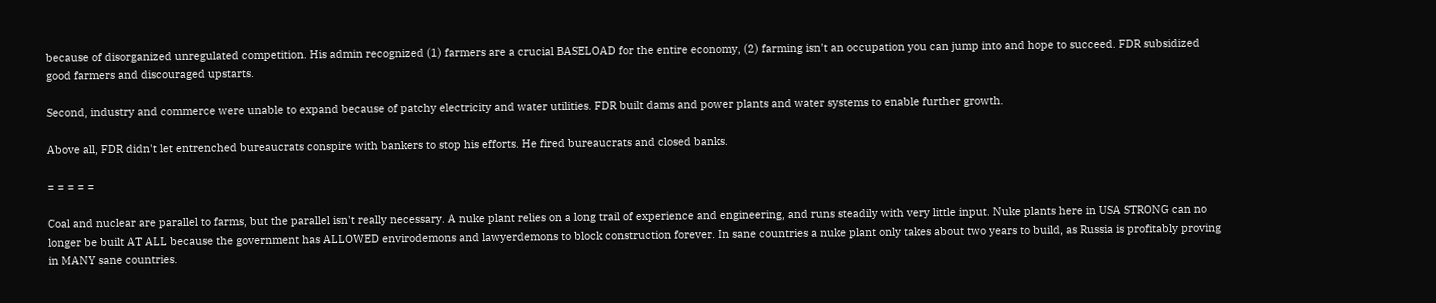because of disorganized unregulated competition. His admin recognized (1) farmers are a crucial BASELOAD for the entire economy, (2) farming isn't an occupation you can jump into and hope to succeed. FDR subsidized good farmers and discouraged upstarts.

Second, industry and commerce were unable to expand because of patchy electricity and water utilities. FDR built dams and power plants and water systems to enable further growth.

Above all, FDR didn't let entrenched bureaucrats conspire with bankers to stop his efforts. He fired bureaucrats and closed banks.

= = = = =

Coal and nuclear are parallel to farms, but the parallel isn't really necessary. A nuke plant relies on a long trail of experience and engineering, and runs steadily with very little input. Nuke plants here in USA STRONG can no longer be built AT ALL because the government has ALLOWED envirodemons and lawyerdemons to block construction forever. In sane countries a nuke plant only takes about two years to build, as Russia is profitably proving in MANY sane countries.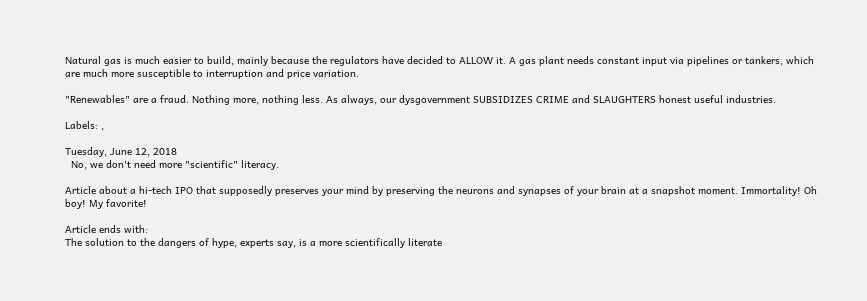Natural gas is much easier to build, mainly because the regulators have decided to ALLOW it. A gas plant needs constant input via pipelines or tankers, which are much more susceptible to interruption and price variation.

"Renewables" are a fraud. Nothing more, nothing less. As always, our dysgovernment SUBSIDIZES CRIME and SLAUGHTERS honest useful industries.

Labels: ,

Tuesday, June 12, 2018
  No, we don't need more "scientific" literacy.

Article about a hi-tech IPO that supposedly preserves your mind by preserving the neurons and synapses of your brain at a snapshot moment. Immortality! Oh boy! My favorite!

Article ends with:
The solution to the dangers of hype, experts say, is a more scientifically literate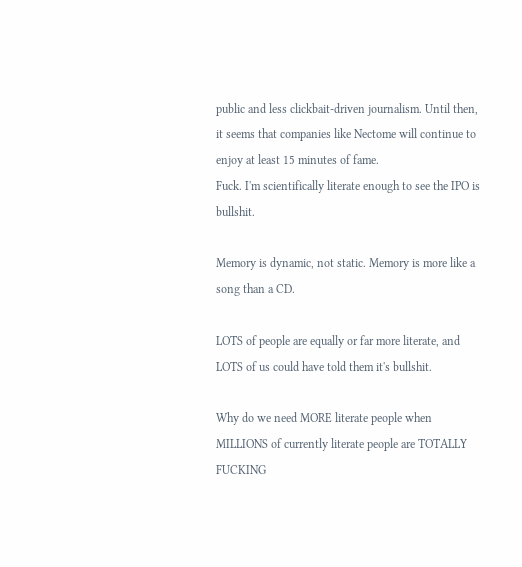public and less clickbait-driven journalism. Until then, it seems that companies like Nectome will continue to enjoy at least 15 minutes of fame.
Fuck. I'm scientifically literate enough to see the IPO is bullshit.

Memory is dynamic, not static. Memory is more like a song than a CD.

LOTS of people are equally or far more literate, and LOTS of us could have told them it's bullshit.

Why do we need MORE literate people when MILLIONS of currently literate people are TOTALLY FUCKING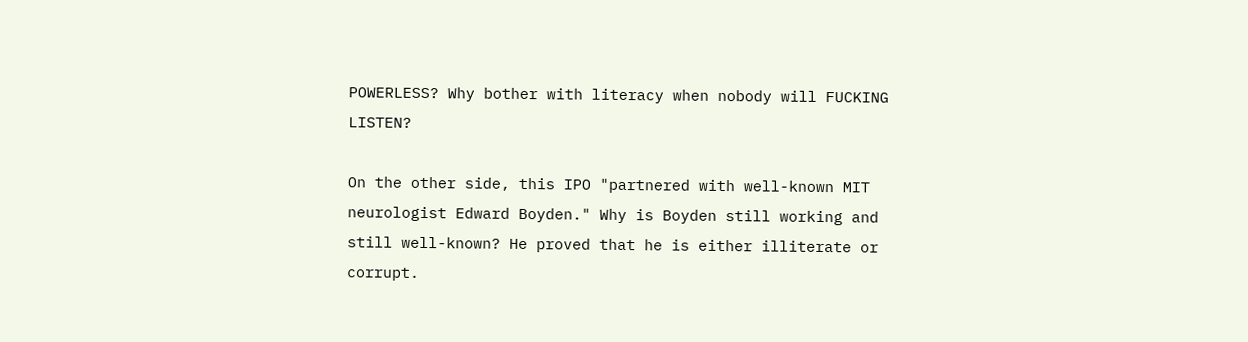POWERLESS? Why bother with literacy when nobody will FUCKING LISTEN?

On the other side, this IPO "partnered with well-known MIT neurologist Edward Boyden." Why is Boyden still working and still well-known? He proved that he is either illiterate or corrupt.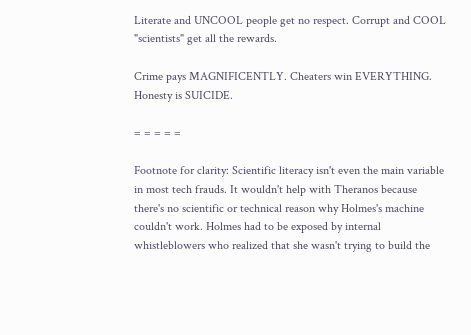Literate and UNCOOL people get no respect. Corrupt and COOL "scientists" get all the rewards.

Crime pays MAGNIFICENTLY. Cheaters win EVERYTHING. Honesty is SUICIDE.

= = = = =

Footnote for clarity: Scientific literacy isn't even the main variable in most tech frauds. It wouldn't help with Theranos because there's no scientific or technical reason why Holmes's machine couldn't work. Holmes had to be exposed by internal whistleblowers who realized that she wasn't trying to build the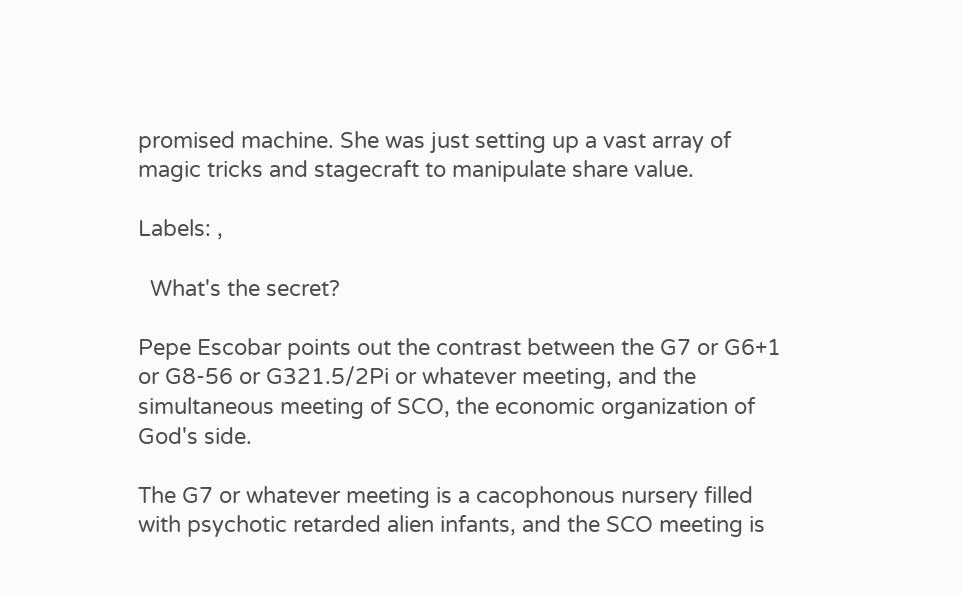promised machine. She was just setting up a vast array of magic tricks and stagecraft to manipulate share value.

Labels: ,

  What's the secret?

Pepe Escobar points out the contrast between the G7 or G6+1 or G8-56 or G321.5/2Pi or whatever meeting, and the simultaneous meeting of SCO, the economic organization of God's side.

The G7 or whatever meeting is a cacophonous nursery filled with psychotic retarded alien infants, and the SCO meeting is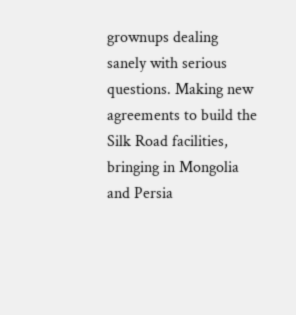grownups dealing sanely with serious questions. Making new agreements to build the Silk Road facilities, bringing in Mongolia and Persia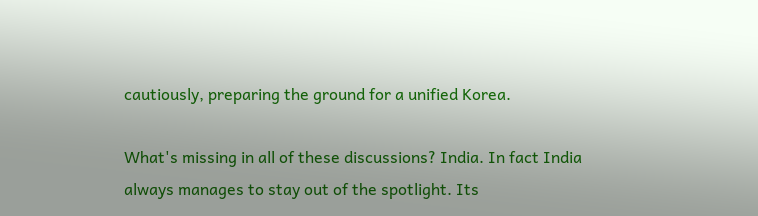cautiously, preparing the ground for a unified Korea.

What's missing in all of these discussions? India. In fact India always manages to stay out of the spotlight. Its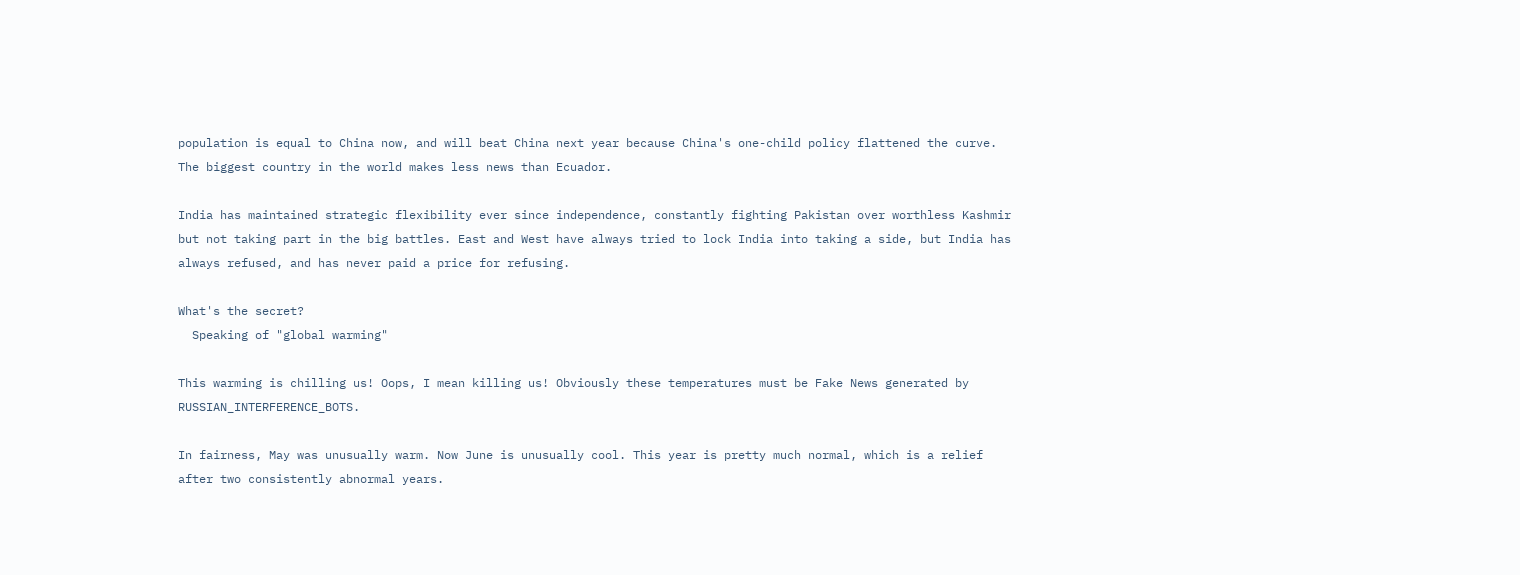population is equal to China now, and will beat China next year because China's one-child policy flattened the curve. The biggest country in the world makes less news than Ecuador.

India has maintained strategic flexibility ever since independence, constantly fighting Pakistan over worthless Kashmir but not taking part in the big battles. East and West have always tried to lock India into taking a side, but India has always refused, and has never paid a price for refusing.

What's the secret?
  Speaking of "global warming"

This warming is chilling us! Oops, I mean killing us! Obviously these temperatures must be Fake News generated by RUSSIAN_INTERFERENCE_BOTS.

In fairness, May was unusually warm. Now June is unusually cool. This year is pretty much normal, which is a relief after two consistently abnormal years.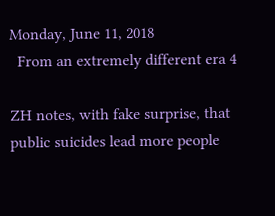Monday, June 11, 2018
  From an extremely different era 4

ZH notes, with fake surprise, that public suicides lead more people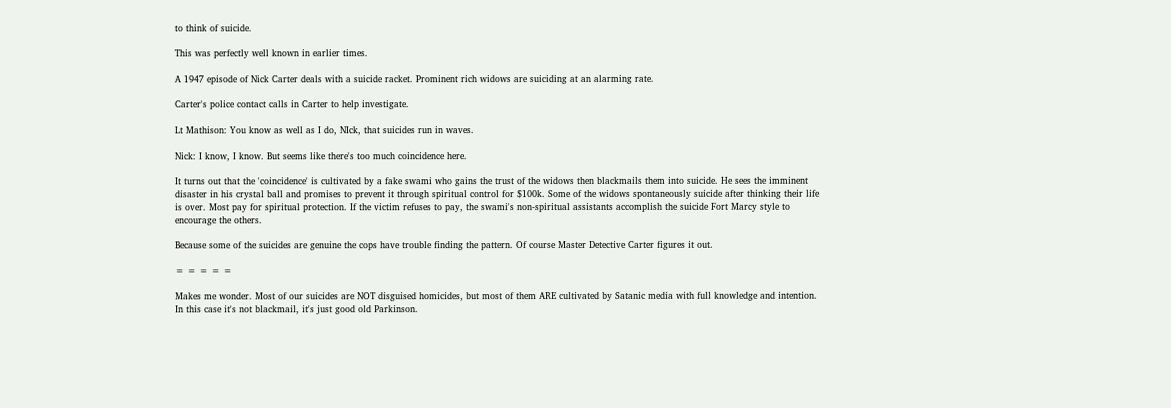to think of suicide.

This was perfectly well known in earlier times.

A 1947 episode of Nick Carter deals with a suicide racket. Prominent rich widows are suiciding at an alarming rate.

Carter's police contact calls in Carter to help investigate.

Lt Mathison: You know as well as I do, NIck, that suicides run in waves.

Nick: I know, I know. But seems like there's too much coincidence here.

It turns out that the 'coincidence' is cultivated by a fake swami who gains the trust of the widows then blackmails them into suicide. He sees the imminent disaster in his crystal ball and promises to prevent it through spiritual control for $100k. Some of the widows spontaneously suicide after thinking their life is over. Most pay for spiritual protection. If the victim refuses to pay, the swami's non-spiritual assistants accomplish the suicide Fort Marcy style to encourage the others.

Because some of the suicides are genuine the cops have trouble finding the pattern. Of course Master Detective Carter figures it out.

= = = = =

Makes me wonder. Most of our suicides are NOT disguised homicides, but most of them ARE cultivated by Satanic media with full knowledge and intention. In this case it's not blackmail, it's just good old Parkinson.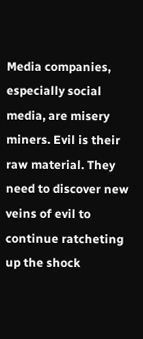Media companies, especially social media, are misery miners. Evil is their raw material. They need to discover new veins of evil to continue ratcheting up the shock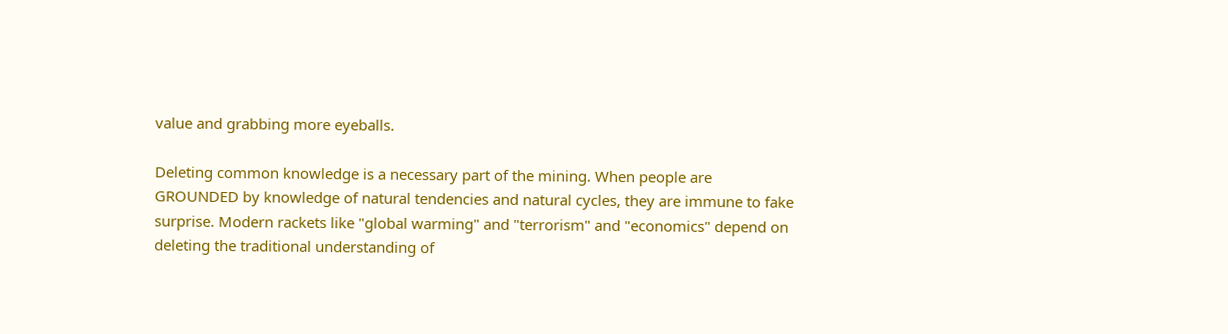value and grabbing more eyeballs.

Deleting common knowledge is a necessary part of the mining. When people are GROUNDED by knowledge of natural tendencies and natural cycles, they are immune to fake surprise. Modern rackets like "global warming" and "terrorism" and "economics" depend on deleting the traditional understanding of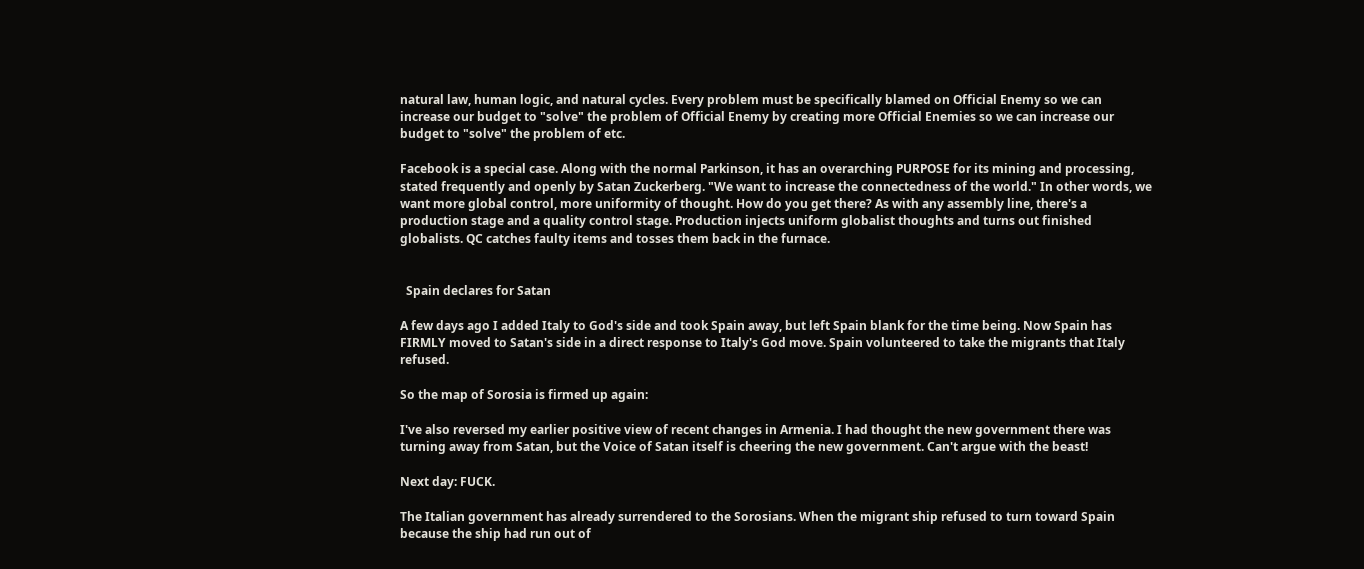natural law, human logic, and natural cycles. Every problem must be specifically blamed on Official Enemy so we can increase our budget to "solve" the problem of Official Enemy by creating more Official Enemies so we can increase our budget to "solve" the problem of etc.

Facebook is a special case. Along with the normal Parkinson, it has an overarching PURPOSE for its mining and processing, stated frequently and openly by Satan Zuckerberg. "We want to increase the connectedness of the world." In other words, we want more global control, more uniformity of thought. How do you get there? As with any assembly line, there's a production stage and a quality control stage. Production injects uniform globalist thoughts and turns out finished globalists. QC catches faulty items and tosses them back in the furnace.


  Spain declares for Satan

A few days ago I added Italy to God's side and took Spain away, but left Spain blank for the time being. Now Spain has FIRMLY moved to Satan's side in a direct response to Italy's God move. Spain volunteered to take the migrants that Italy refused.

So the map of Sorosia is firmed up again:

I've also reversed my earlier positive view of recent changes in Armenia. I had thought the new government there was turning away from Satan, but the Voice of Satan itself is cheering the new government. Can't argue with the beast!

Next day: FUCK.

The Italian government has already surrendered to the Sorosians. When the migrant ship refused to turn toward Spain because the ship had run out of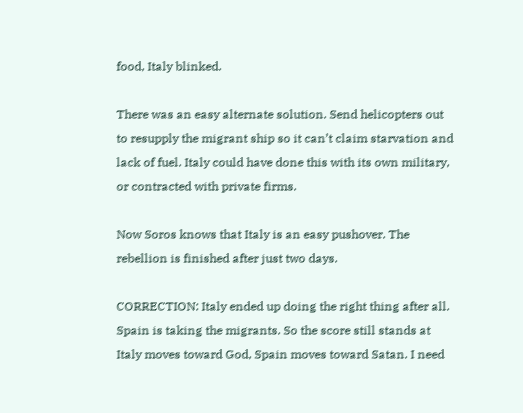food, Italy blinked.

There was an easy alternate solution. Send helicopters out to resupply the migrant ship so it can’t claim starvation and lack of fuel. Italy could have done this with its own military, or contracted with private firms.

Now Soros knows that Italy is an easy pushover. The rebellion is finished after just two days.

CORRECTION: Italy ended up doing the right thing after all. Spain is taking the migrants. So the score still stands at Italy moves toward God, Spain moves toward Satan. I need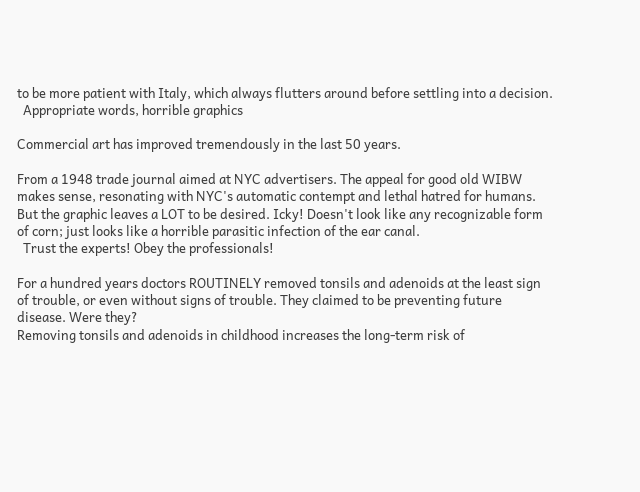to be more patient with Italy, which always flutters around before settling into a decision.
  Appropriate words, horrible graphics

Commercial art has improved tremendously in the last 50 years.

From a 1948 trade journal aimed at NYC advertisers. The appeal for good old WIBW makes sense, resonating with NYC's automatic contempt and lethal hatred for humans. But the graphic leaves a LOT to be desired. Icky! Doesn't look like any recognizable form of corn; just looks like a horrible parasitic infection of the ear canal.
  Trust the experts! Obey the professionals!

For a hundred years doctors ROUTINELY removed tonsils and adenoids at the least sign of trouble, or even without signs of trouble. They claimed to be preventing future disease. Were they?
Removing tonsils and adenoids in childhood increases the long-term risk of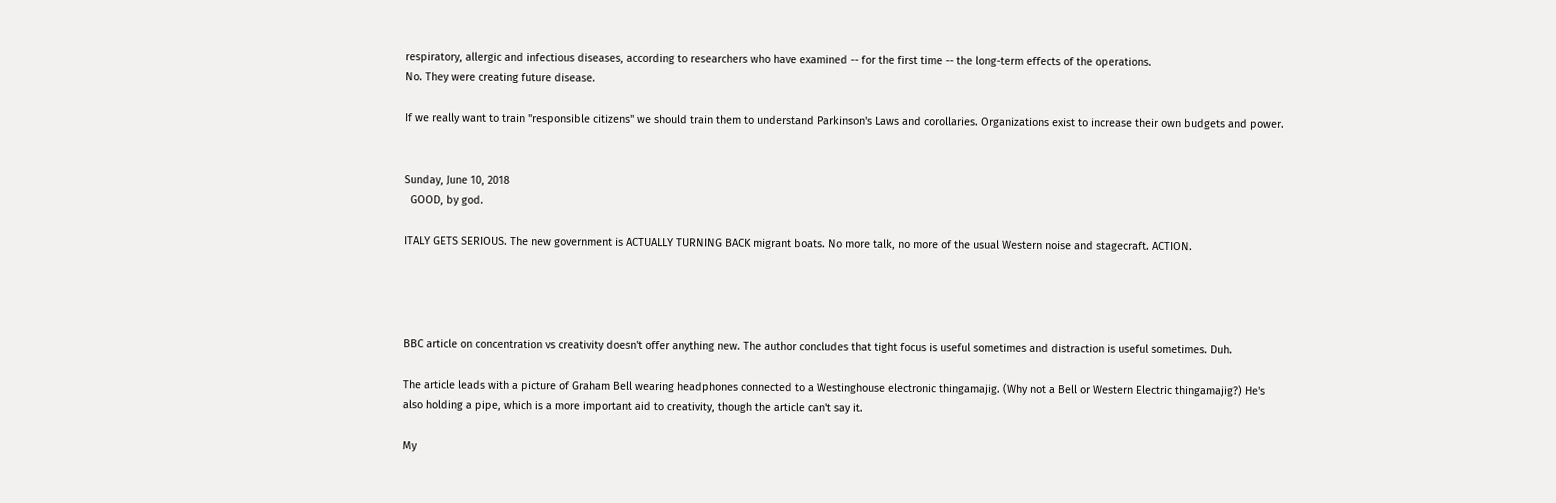respiratory, allergic and infectious diseases, according to researchers who have examined -- for the first time -- the long-term effects of the operations.
No. They were creating future disease.

If we really want to train "responsible citizens" we should train them to understand Parkinson's Laws and corollaries. Organizations exist to increase their own budgets and power.


Sunday, June 10, 2018
  GOOD, by god.

ITALY GETS SERIOUS. The new government is ACTUALLY TURNING BACK migrant boats. No more talk, no more of the usual Western noise and stagecraft. ACTION.




BBC article on concentration vs creativity doesn't offer anything new. The author concludes that tight focus is useful sometimes and distraction is useful sometimes. Duh.

The article leads with a picture of Graham Bell wearing headphones connected to a Westinghouse electronic thingamajig. (Why not a Bell or Western Electric thingamajig?) He's also holding a pipe, which is a more important aid to creativity, though the article can't say it.

My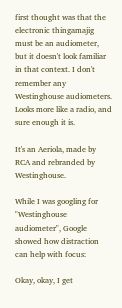first thought was that the electronic thingamajig must be an audiometer, but it doesn't look familiar in that context. I don't remember any Westinghouse audiometers. Looks more like a radio, and sure enough it is.

It's an Aeriola, made by RCA and rebranded by Westinghouse.

While I was googling for "Westinghouse audiometer", Google showed how distraction can help with focus:

Okay, okay, I get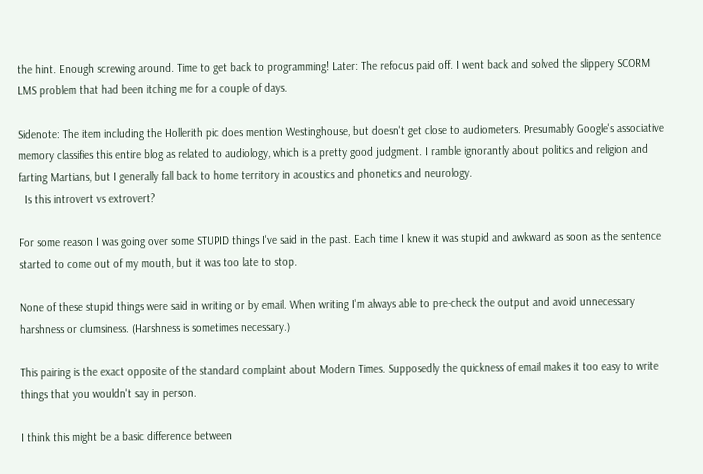the hint. Enough screwing around. Time to get back to programming! Later: The refocus paid off. I went back and solved the slippery SCORM LMS problem that had been itching me for a couple of days.

Sidenote: The item including the Hollerith pic does mention Westinghouse, but doesn't get close to audiometers. Presumably Google's associative memory classifies this entire blog as related to audiology, which is a pretty good judgment. I ramble ignorantly about politics and religion and farting Martians, but I generally fall back to home territory in acoustics and phonetics and neurology.
  Is this introvert vs extrovert?

For some reason I was going over some STUPID things I've said in the past. Each time I knew it was stupid and awkward as soon as the sentence started to come out of my mouth, but it was too late to stop.

None of these stupid things were said in writing or by email. When writing I'm always able to pre-check the output and avoid unnecessary harshness or clumsiness. (Harshness is sometimes necessary.)

This pairing is the exact opposite of the standard complaint about Modern Times. Supposedly the quickness of email makes it too easy to write things that you wouldn't say in person.

I think this might be a basic difference between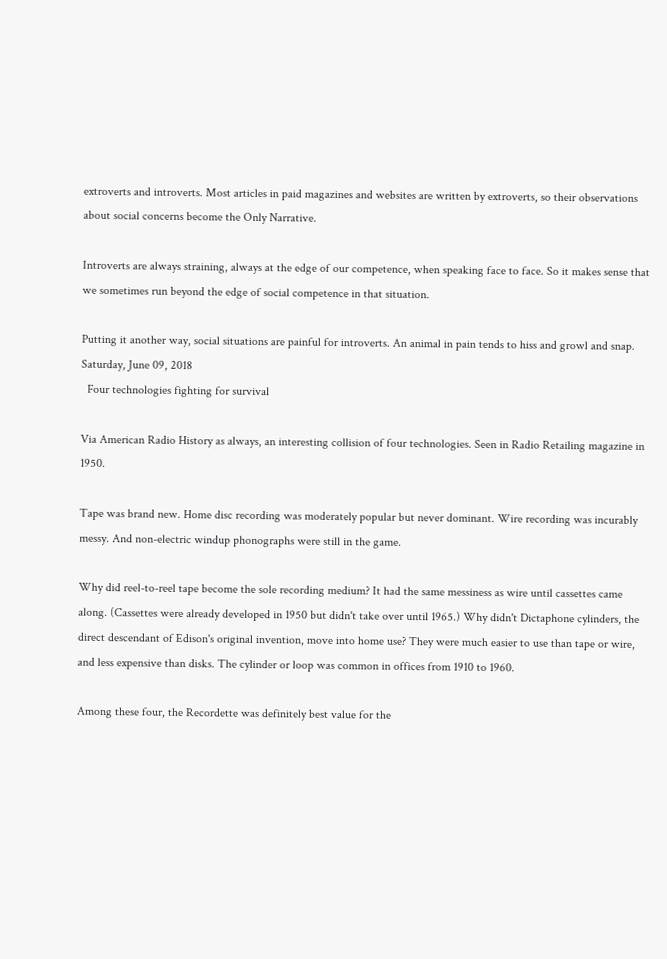extroverts and introverts. Most articles in paid magazines and websites are written by extroverts, so their observations about social concerns become the Only Narrative.

Introverts are always straining, always at the edge of our competence, when speaking face to face. So it makes sense that we sometimes run beyond the edge of social competence in that situation.

Putting it another way, social situations are painful for introverts. An animal in pain tends to hiss and growl and snap.
Saturday, June 09, 2018
  Four technologies fighting for survival

Via American Radio History as always, an interesting collision of four technologies. Seen in Radio Retailing magazine in 1950.

Tape was brand new. Home disc recording was moderately popular but never dominant. Wire recording was incurably messy. And non-electric windup phonographs were still in the game.

Why did reel-to-reel tape become the sole recording medium? It had the same messiness as wire until cassettes came along. (Cassettes were already developed in 1950 but didn't take over until 1965.) Why didn't Dictaphone cylinders, the direct descendant of Edison's original invention, move into home use? They were much easier to use than tape or wire, and less expensive than disks. The cylinder or loop was common in offices from 1910 to 1960.

Among these four, the Recordette was definitely best value for the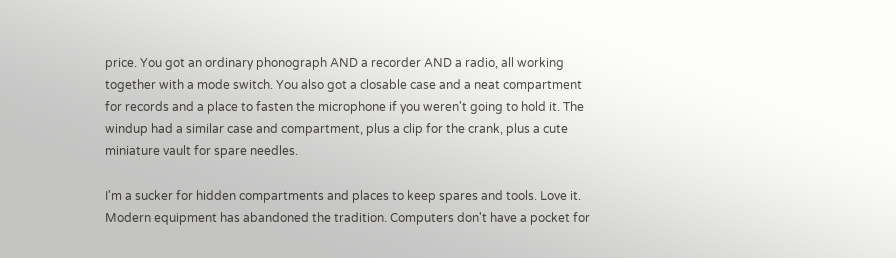price. You got an ordinary phonograph AND a recorder AND a radio, all working together with a mode switch. You also got a closable case and a neat compartment for records and a place to fasten the microphone if you weren't going to hold it. The windup had a similar case and compartment, plus a clip for the crank, plus a cute miniature vault for spare needles.

I'm a sucker for hidden compartments and places to keep spares and tools. Love it. Modern equipment has abandoned the tradition. Computers don't have a pocket for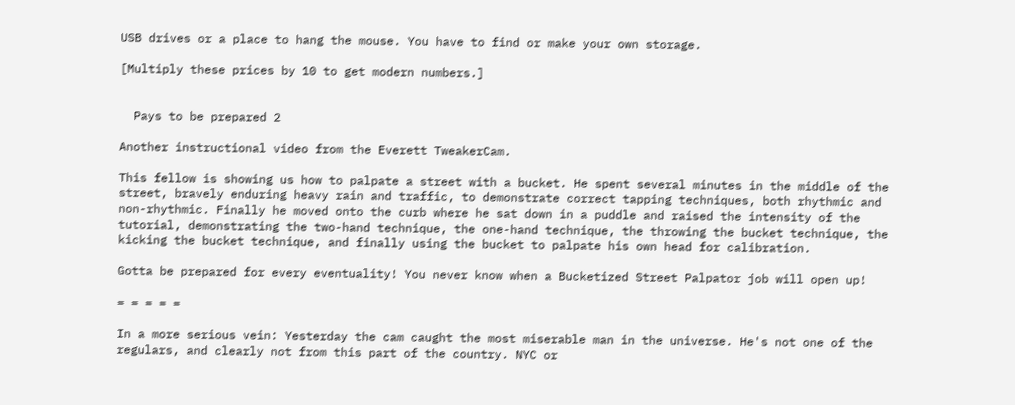USB drives or a place to hang the mouse. You have to find or make your own storage.

[Multiply these prices by 10 to get modern numbers.]


  Pays to be prepared 2

Another instructional video from the Everett TweakerCam.

This fellow is showing us how to palpate a street with a bucket. He spent several minutes in the middle of the street, bravely enduring heavy rain and traffic, to demonstrate correct tapping techniques, both rhythmic and non-rhythmic. Finally he moved onto the curb where he sat down in a puddle and raised the intensity of the tutorial, demonstrating the two-hand technique, the one-hand technique, the throwing the bucket technique, the kicking the bucket technique, and finally using the bucket to palpate his own head for calibration.

Gotta be prepared for every eventuality! You never know when a Bucketized Street Palpator job will open up!

= = = = =

In a more serious vein: Yesterday the cam caught the most miserable man in the universe. He's not one of the regulars, and clearly not from this part of the country. NYC or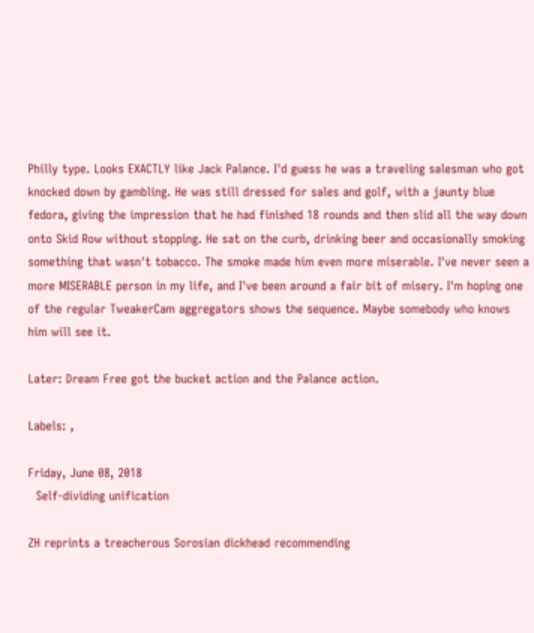Philly type. Looks EXACTLY like Jack Palance. I'd guess he was a traveling salesman who got knocked down by gambling. He was still dressed for sales and golf, with a jaunty blue fedora, giving the impression that he had finished 18 rounds and then slid all the way down onto Skid Row without stopping. He sat on the curb, drinking beer and occasionally smoking something that wasn't tobacco. The smoke made him even more miserable. I've never seen a more MISERABLE person in my life, and I've been around a fair bit of misery. I'm hoping one of the regular TweakerCam aggregators shows the sequence. Maybe somebody who knows him will see it.

Later: Dream Free got the bucket action and the Palance action.

Labels: ,

Friday, June 08, 2018
  Self-dividing unification

ZH reprints a treacherous Sorosian dickhead recommending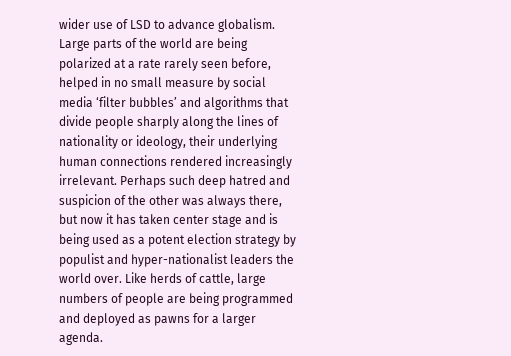wider use of LSD to advance globalism.
Large parts of the world are being polarized at a rate rarely seen before, helped in no small measure by social media ‘filter bubbles’ and algorithms that divide people sharply along the lines of nationality or ideology, their underlying human connections rendered increasingly irrelevant. Perhaps such deep hatred and suspicion of the other was always there, but now it has taken center stage and is being used as a potent election strategy by populist and hyper-nationalist leaders the world over. Like herds of cattle, large numbers of people are being programmed and deployed as pawns for a larger agenda.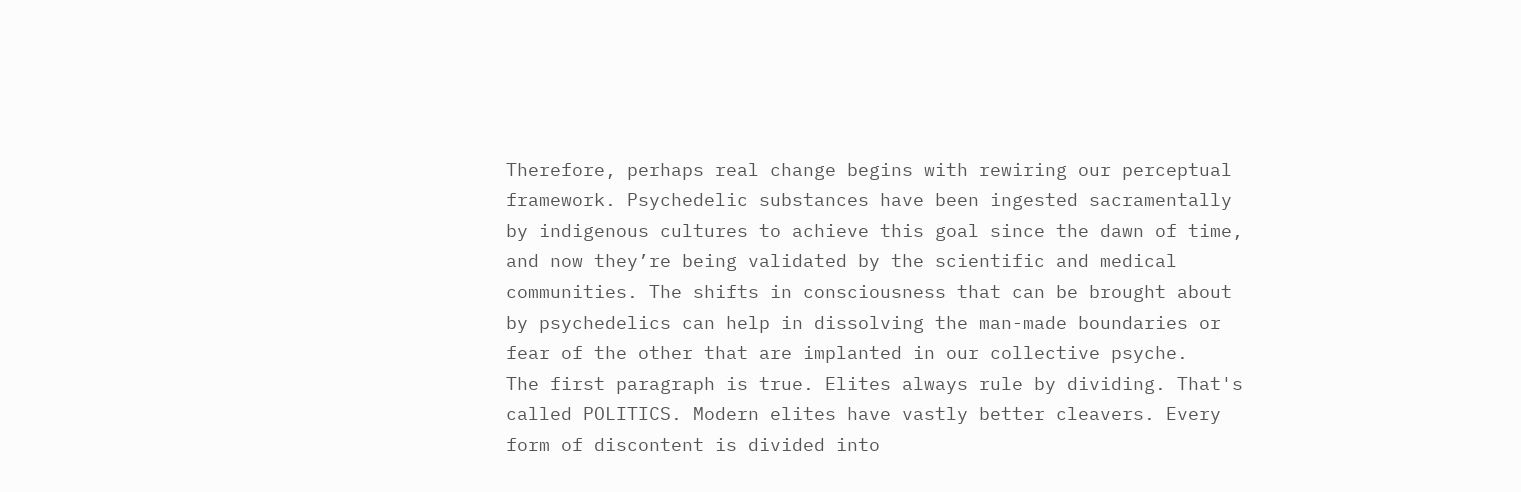Therefore, perhaps real change begins with rewiring our perceptual framework. Psychedelic substances have been ingested sacramentally by indigenous cultures to achieve this goal since the dawn of time, and now they’re being validated by the scientific and medical communities. The shifts in consciousness that can be brought about by psychedelics can help in dissolving the man-made boundaries or fear of the other that are implanted in our collective psyche.
The first paragraph is true. Elites always rule by dividing. That's called POLITICS. Modern elites have vastly better cleavers. Every form of discontent is divided into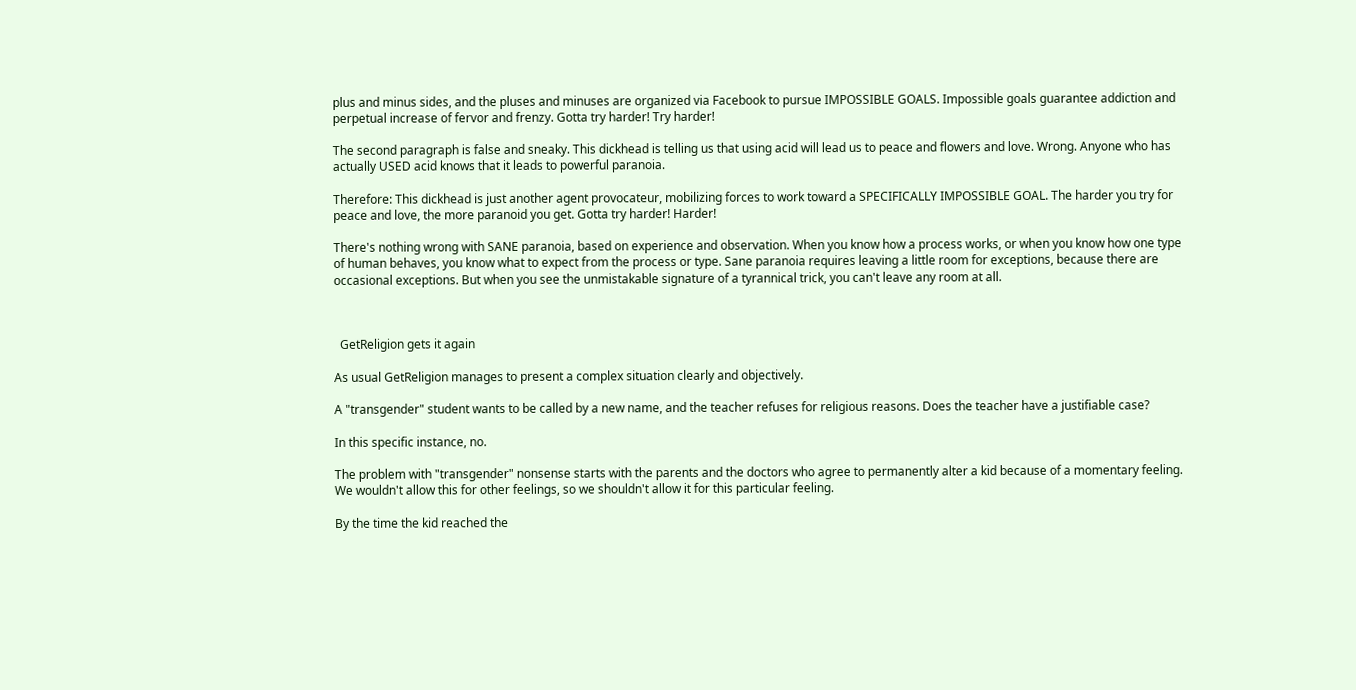plus and minus sides, and the pluses and minuses are organized via Facebook to pursue IMPOSSIBLE GOALS. Impossible goals guarantee addiction and perpetual increase of fervor and frenzy. Gotta try harder! Try harder!

The second paragraph is false and sneaky. This dickhead is telling us that using acid will lead us to peace and flowers and love. Wrong. Anyone who has actually USED acid knows that it leads to powerful paranoia.

Therefore: This dickhead is just another agent provocateur, mobilizing forces to work toward a SPECIFICALLY IMPOSSIBLE GOAL. The harder you try for peace and love, the more paranoid you get. Gotta try harder! Harder!

There's nothing wrong with SANE paranoia, based on experience and observation. When you know how a process works, or when you know how one type of human behaves, you know what to expect from the process or type. Sane paranoia requires leaving a little room for exceptions, because there are occasional exceptions. But when you see the unmistakable signature of a tyrannical trick, you can't leave any room at all.



  GetReligion gets it again

As usual GetReligion manages to present a complex situation clearly and objectively.

A "transgender" student wants to be called by a new name, and the teacher refuses for religious reasons. Does the teacher have a justifiable case?

In this specific instance, no.

The problem with "transgender" nonsense starts with the parents and the doctors who agree to permanently alter a kid because of a momentary feeling. We wouldn't allow this for other feelings, so we shouldn't allow it for this particular feeling.

By the time the kid reached the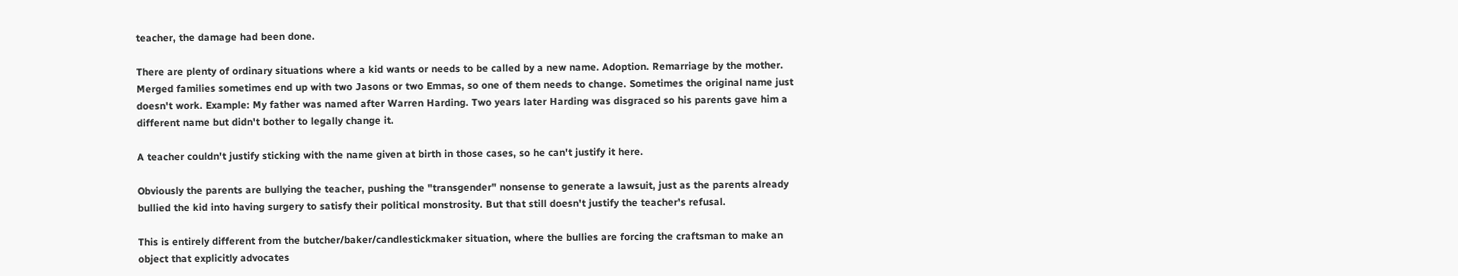teacher, the damage had been done.

There are plenty of ordinary situations where a kid wants or needs to be called by a new name. Adoption. Remarriage by the mother. Merged families sometimes end up with two Jasons or two Emmas, so one of them needs to change. Sometimes the original name just doesn't work. Example: My father was named after Warren Harding. Two years later Harding was disgraced so his parents gave him a different name but didn't bother to legally change it.

A teacher couldn't justify sticking with the name given at birth in those cases, so he can't justify it here.

Obviously the parents are bullying the teacher, pushing the "transgender" nonsense to generate a lawsuit, just as the parents already bullied the kid into having surgery to satisfy their political monstrosity. But that still doesn't justify the teacher's refusal.

This is entirely different from the butcher/baker/candlestickmaker situation, where the bullies are forcing the craftsman to make an object that explicitly advocates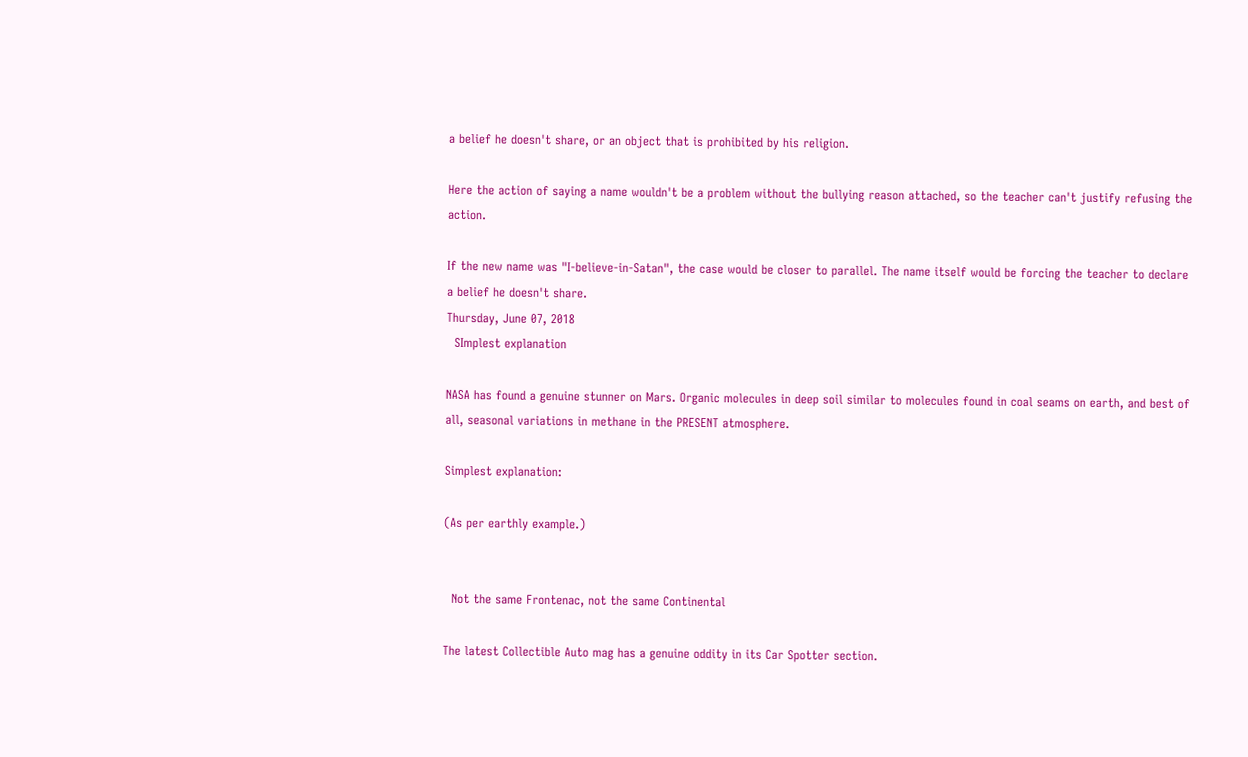a belief he doesn't share, or an object that is prohibited by his religion.

Here the action of saying a name wouldn't be a problem without the bullying reason attached, so the teacher can't justify refusing the action.

If the new name was "I-believe-in-Satan", the case would be closer to parallel. The name itself would be forcing the teacher to declare a belief he doesn't share.
Thursday, June 07, 2018
  SImplest explanation

NASA has found a genuine stunner on Mars. Organic molecules in deep soil similar to molecules found in coal seams on earth, and best of all, seasonal variations in methane in the PRESENT atmosphere.

Simplest explanation:

(As per earthly example.)


  Not the same Frontenac, not the same Continental

The latest Collectible Auto mag has a genuine oddity in its Car Spotter section.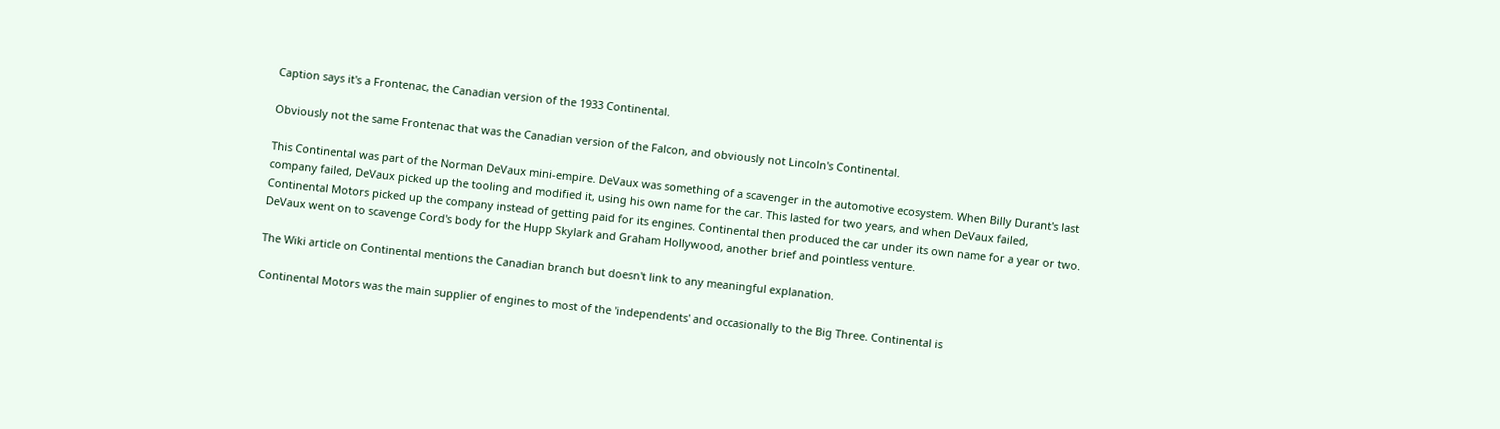Caption says it's a Frontenac, the Canadian version of the 1933 Continental.

Obviously not the same Frontenac that was the Canadian version of the Falcon, and obviously not Lincoln's Continental.

This Continental was part of the Norman DeVaux mini-empire. DeVaux was something of a scavenger in the automotive ecosystem. When Billy Durant's last company failed, DeVaux picked up the tooling and modified it, using his own name for the car. This lasted for two years, and when DeVaux failed, Continental Motors picked up the company instead of getting paid for its engines. Continental then produced the car under its own name for a year or two. DeVaux went on to scavenge Cord's body for the Hupp Skylark and Graham Hollywood, another brief and pointless venture.

The Wiki article on Continental mentions the Canadian branch but doesn't link to any meaningful explanation.

Continental Motors was the main supplier of engines to most of the 'independents' and occasionally to the Big Three. Continental is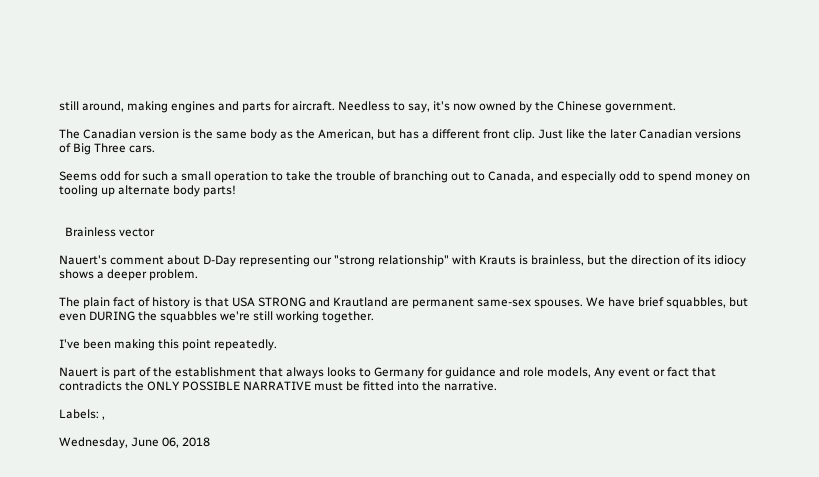still around, making engines and parts for aircraft. Needless to say, it's now owned by the Chinese government.

The Canadian version is the same body as the American, but has a different front clip. Just like the later Canadian versions of Big Three cars.

Seems odd for such a small operation to take the trouble of branching out to Canada, and especially odd to spend money on tooling up alternate body parts!


  Brainless vector

Nauert's comment about D-Day representing our "strong relationship" with Krauts is brainless, but the direction of its idiocy shows a deeper problem.

The plain fact of history is that USA STRONG and Krautland are permanent same-sex spouses. We have brief squabbles, but even DURING the squabbles we're still working together.

I've been making this point repeatedly.

Nauert is part of the establishment that always looks to Germany for guidance and role models, Any event or fact that contradicts the ONLY POSSIBLE NARRATIVE must be fitted into the narrative.

Labels: ,

Wednesday, June 06, 2018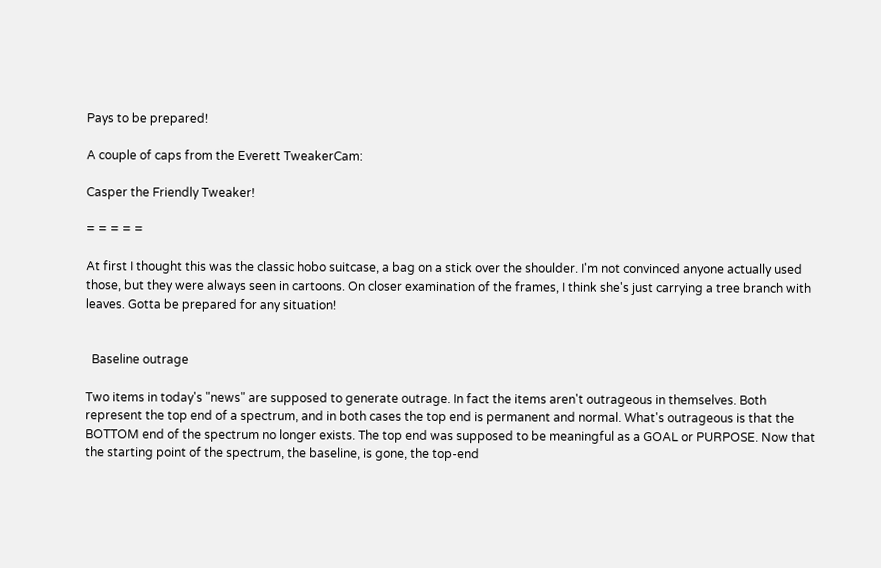Pays to be prepared!

A couple of caps from the Everett TweakerCam:

Casper the Friendly Tweaker!

= = = = =

At first I thought this was the classic hobo suitcase, a bag on a stick over the shoulder. I'm not convinced anyone actually used those, but they were always seen in cartoons. On closer examination of the frames, I think she's just carrying a tree branch with leaves. Gotta be prepared for any situation!


  Baseline outrage

Two items in today's "news" are supposed to generate outrage. In fact the items aren't outrageous in themselves. Both represent the top end of a spectrum, and in both cases the top end is permanent and normal. What's outrageous is that the BOTTOM end of the spectrum no longer exists. The top end was supposed to be meaningful as a GOAL or PURPOSE. Now that the starting point of the spectrum, the baseline, is gone, the top-end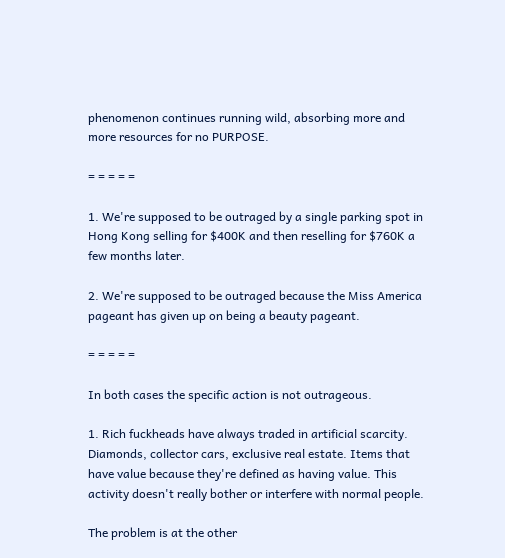phenomenon continues running wild, absorbing more and more resources for no PURPOSE.

= = = = =

1. We're supposed to be outraged by a single parking spot in Hong Kong selling for $400K and then reselling for $760K a few months later.

2. We're supposed to be outraged because the Miss America pageant has given up on being a beauty pageant.

= = = = =

In both cases the specific action is not outrageous.

1. Rich fuckheads have always traded in artificial scarcity. Diamonds, collector cars, exclusive real estate. Items that have value because they're defined as having value. This activity doesn't really bother or interfere with normal people.

The problem is at the other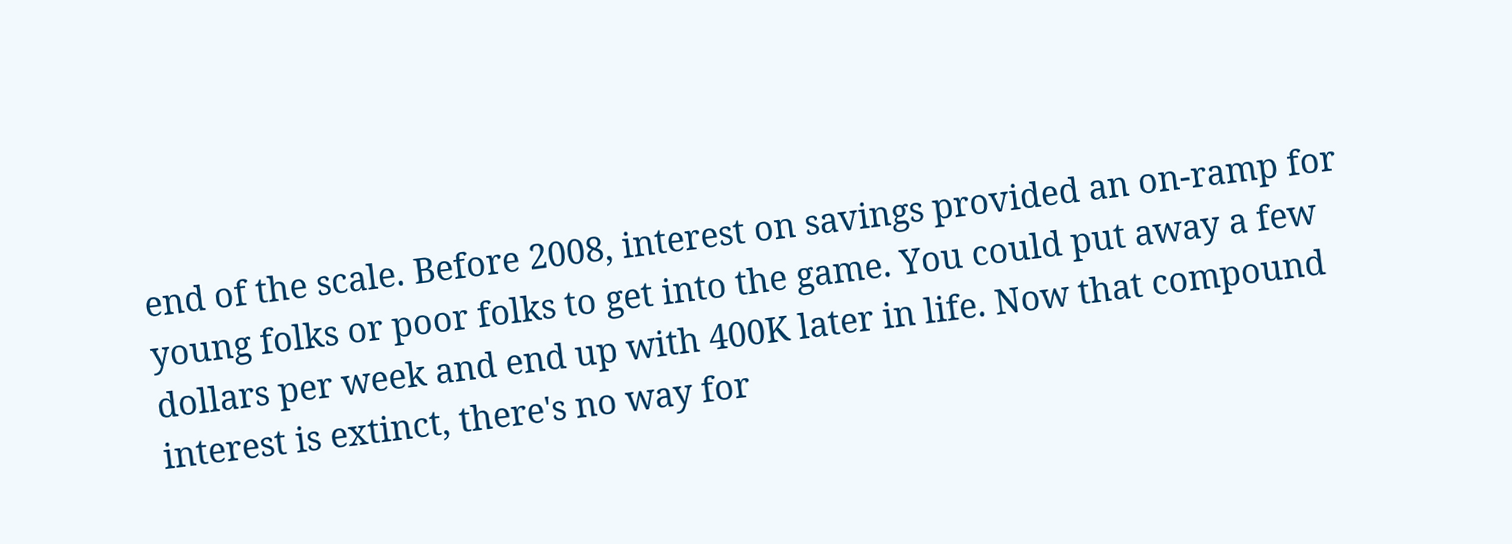end of the scale. Before 2008, interest on savings provided an on-ramp for young folks or poor folks to get into the game. You could put away a few dollars per week and end up with 400K later in life. Now that compound interest is extinct, there's no way for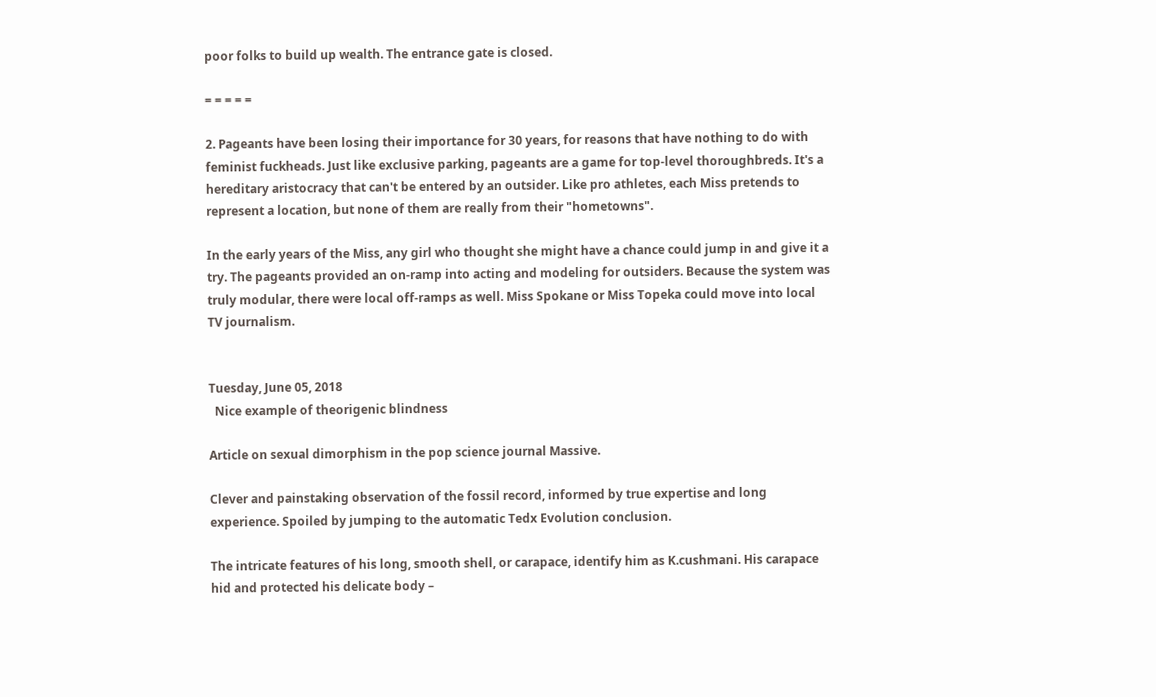poor folks to build up wealth. The entrance gate is closed.

= = = = =

2. Pageants have been losing their importance for 30 years, for reasons that have nothing to do with feminist fuckheads. Just like exclusive parking, pageants are a game for top-level thoroughbreds. It's a hereditary aristocracy that can't be entered by an outsider. Like pro athletes, each Miss pretends to represent a location, but none of them are really from their "hometowns".

In the early years of the Miss, any girl who thought she might have a chance could jump in and give it a try. The pageants provided an on-ramp into acting and modeling for outsiders. Because the system was truly modular, there were local off-ramps as well. Miss Spokane or Miss Topeka could move into local TV journalism.


Tuesday, June 05, 2018
  Nice example of theorigenic blindness

Article on sexual dimorphism in the pop science journal Massive.

Clever and painstaking observation of the fossil record, informed by true expertise and long experience. Spoiled by jumping to the automatic Tedx Evolution conclusion.

The intricate features of his long, smooth shell, or carapace, identify him as K.cushmani. His carapace hid and protected his delicate body –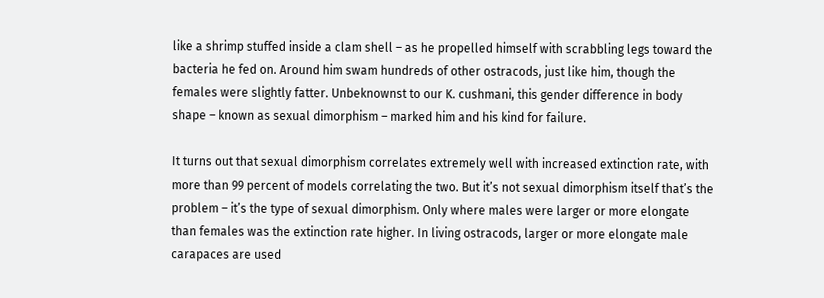like a shrimp stuffed inside a clam shell – as he propelled himself with scrabbling legs toward the bacteria he fed on. Around him swam hundreds of other ostracods, just like him, though the females were slightly fatter. Unbeknownst to our K. cushmani, this gender difference in body shape – known as sexual dimorphism – marked him and his kind for failure.

It turns out that sexual dimorphism correlates extremely well with increased extinction rate, with more than 99 percent of models correlating the two. But it’s not sexual dimorphism itself that’s the problem – it’s the type of sexual dimorphism. Only where males were larger or more elongate than females was the extinction rate higher. In living ostracods, larger or more elongate male carapaces are used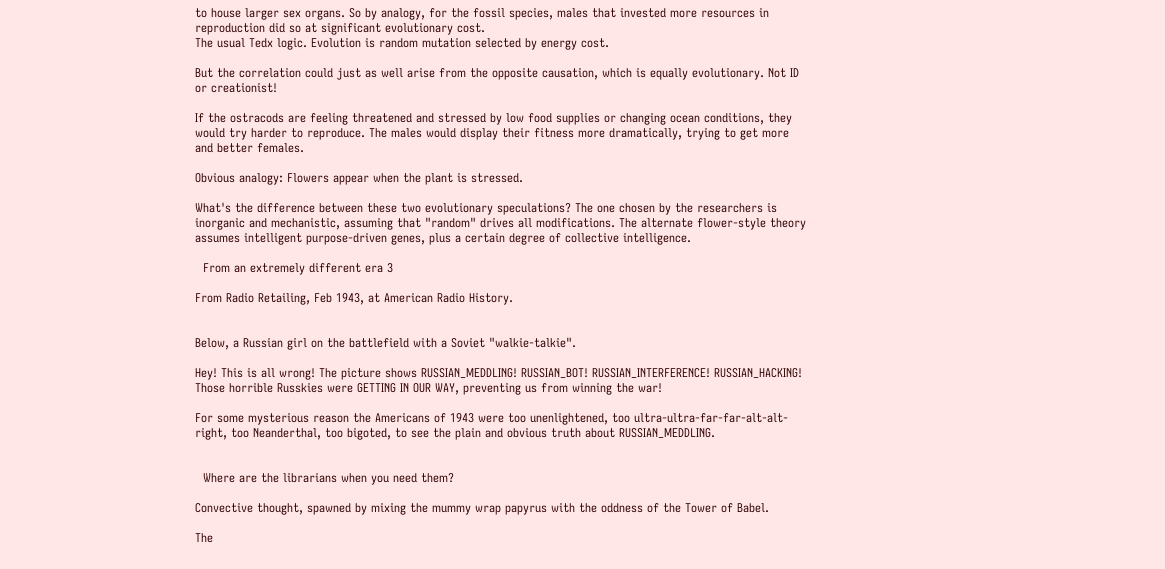to house larger sex organs. So by analogy, for the fossil species, males that invested more resources in reproduction did so at significant evolutionary cost.
The usual Tedx logic. Evolution is random mutation selected by energy cost.

But the correlation could just as well arise from the opposite causation, which is equally evolutionary. Not ID or creationist!

If the ostracods are feeling threatened and stressed by low food supplies or changing ocean conditions, they would try harder to reproduce. The males would display their fitness more dramatically, trying to get more and better females.

Obvious analogy: Flowers appear when the plant is stressed.

What's the difference between these two evolutionary speculations? The one chosen by the researchers is inorganic and mechanistic, assuming that "random" drives all modifications. The alternate flower-style theory assumes intelligent purpose-driven genes, plus a certain degree of collective intelligence.

  From an extremely different era 3

From Radio Retailing, Feb 1943, at American Radio History.


Below, a Russian girl on the battlefield with a Soviet "walkie-talkie".

Hey! This is all wrong! The picture shows RUSSIAN_MEDDLING! RUSSIAN_BOT! RUSSIAN_INTERFERENCE! RUSSIAN_HACKING! Those horrible Russkies were GETTING IN OUR WAY, preventing us from winning the war!

For some mysterious reason the Americans of 1943 were too unenlightened, too ultra-ultra-far-far-alt-alt-right, too Neanderthal, too bigoted, to see the plain and obvious truth about RUSSIAN_MEDDLING.


  Where are the librarians when you need them?

Convective thought, spawned by mixing the mummy wrap papyrus with the oddness of the Tower of Babel.

The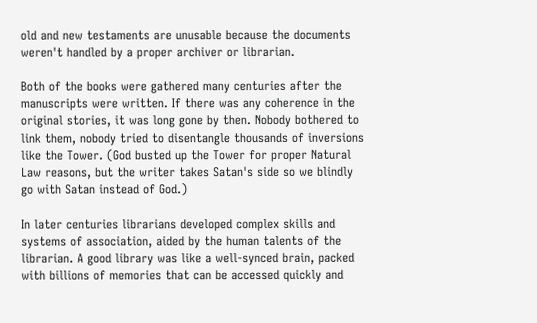old and new testaments are unusable because the documents weren't handled by a proper archiver or librarian.

Both of the books were gathered many centuries after the manuscripts were written. If there was any coherence in the original stories, it was long gone by then. Nobody bothered to link them, nobody tried to disentangle thousands of inversions like the Tower. (God busted up the Tower for proper Natural Law reasons, but the writer takes Satan's side so we blindly go with Satan instead of God.)

In later centuries librarians developed complex skills and systems of association, aided by the human talents of the librarian. A good library was like a well-synced brain, packed with billions of memories that can be accessed quickly and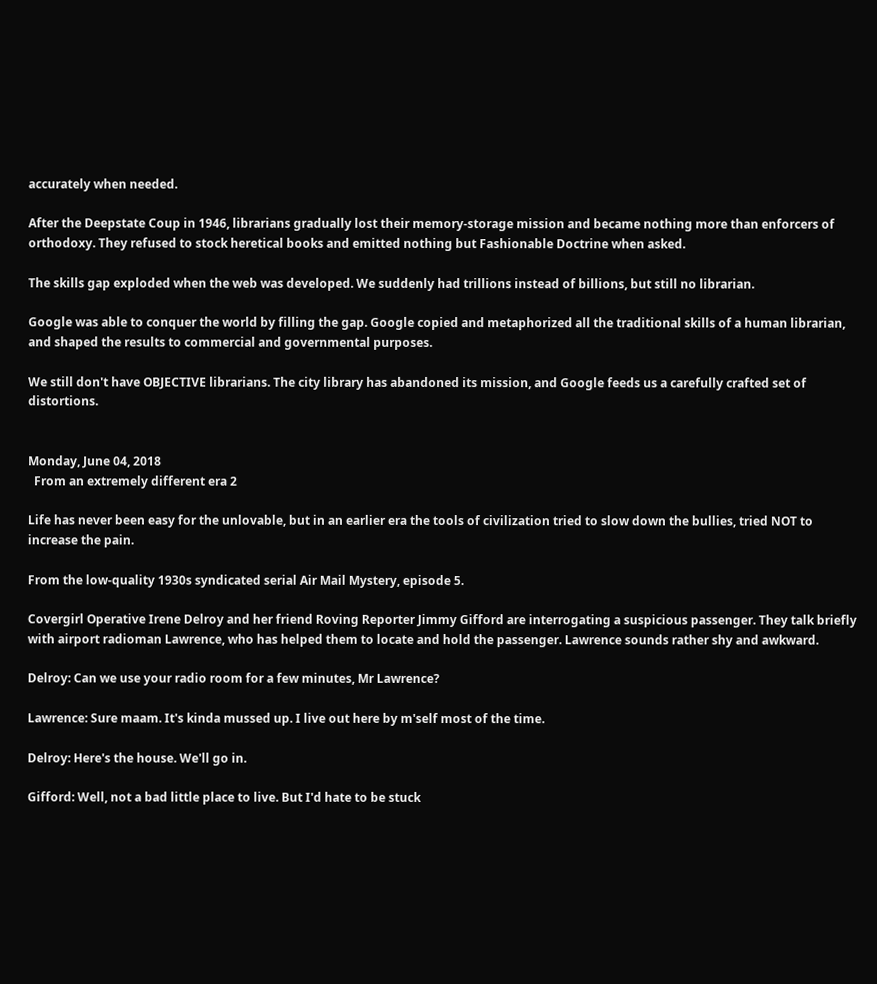accurately when needed.

After the Deepstate Coup in 1946, librarians gradually lost their memory-storage mission and became nothing more than enforcers of orthodoxy. They refused to stock heretical books and emitted nothing but Fashionable Doctrine when asked.

The skills gap exploded when the web was developed. We suddenly had trillions instead of billions, but still no librarian.

Google was able to conquer the world by filling the gap. Google copied and metaphorized all the traditional skills of a human librarian, and shaped the results to commercial and governmental purposes.

We still don't have OBJECTIVE librarians. The city library has abandoned its mission, and Google feeds us a carefully crafted set of distortions.


Monday, June 04, 2018
  From an extremely different era 2

Life has never been easy for the unlovable, but in an earlier era the tools of civilization tried to slow down the bullies, tried NOT to increase the pain.

From the low-quality 1930s syndicated serial Air Mail Mystery, episode 5.

Covergirl Operative Irene Delroy and her friend Roving Reporter Jimmy Gifford are interrogating a suspicious passenger. They talk briefly with airport radioman Lawrence, who has helped them to locate and hold the passenger. Lawrence sounds rather shy and awkward.

Delroy: Can we use your radio room for a few minutes, Mr Lawrence?

Lawrence: Sure maam. It's kinda mussed up. I live out here by m'self most of the time.

Delroy: Here's the house. We'll go in.

Gifford: Well, not a bad little place to live. But I'd hate to be stuck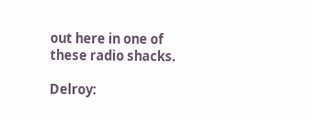out here in one of these radio shacks.

Delroy: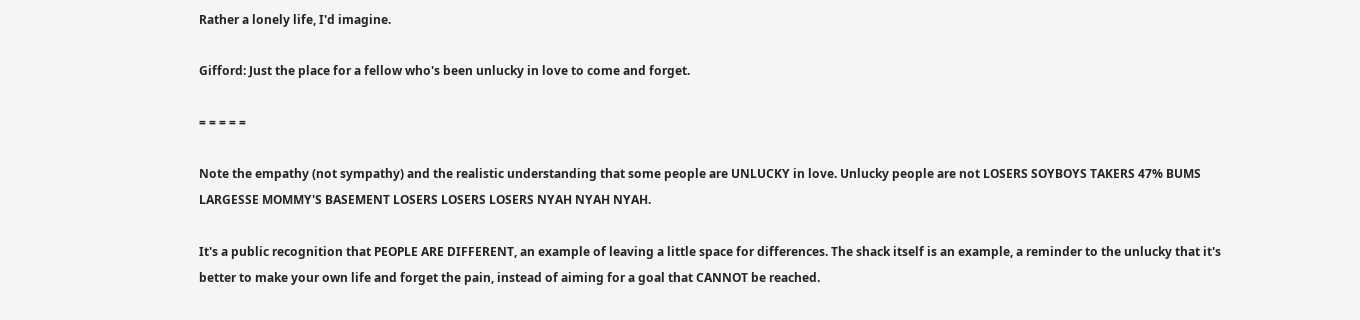Rather a lonely life, I'd imagine.

Gifford: Just the place for a fellow who's been unlucky in love to come and forget.

= = = = =

Note the empathy (not sympathy) and the realistic understanding that some people are UNLUCKY in love. Unlucky people are not LOSERS SOYBOYS TAKERS 47% BUMS LARGESSE MOMMY'S BASEMENT LOSERS LOSERS LOSERS NYAH NYAH NYAH.

It's a public recognition that PEOPLE ARE DIFFERENT, an example of leaving a little space for differences. The shack itself is an example, a reminder to the unlucky that it's better to make your own life and forget the pain, instead of aiming for a goal that CANNOT be reached.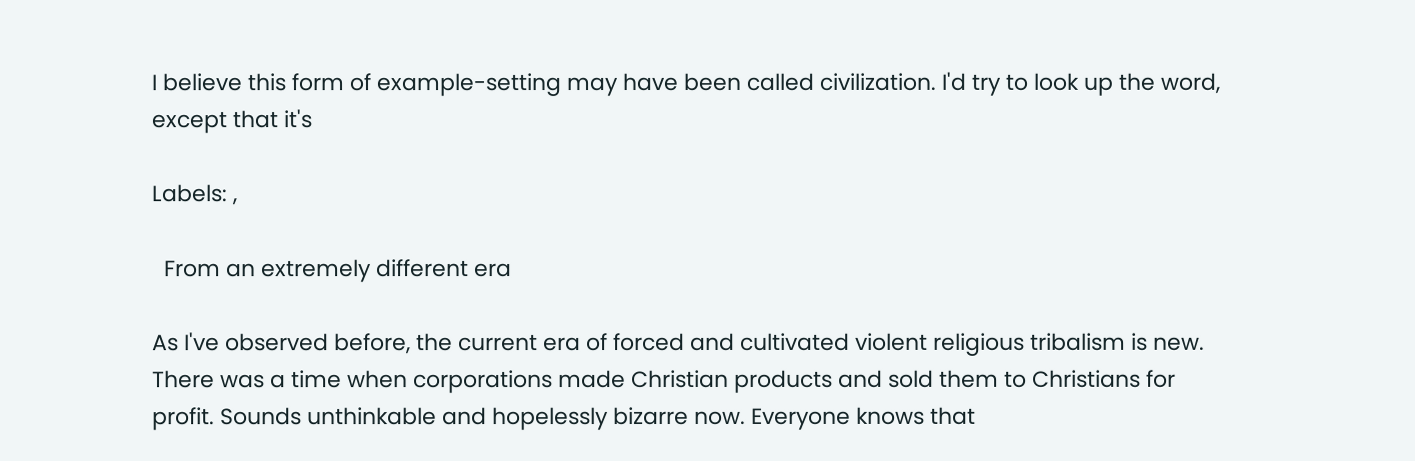I believe this form of example-setting may have been called civilization. I'd try to look up the word, except that it's

Labels: ,

  From an extremely different era

As I've observed before, the current era of forced and cultivated violent religious tribalism is new. There was a time when corporations made Christian products and sold them to Christians for profit. Sounds unthinkable and hopelessly bizarre now. Everyone knows that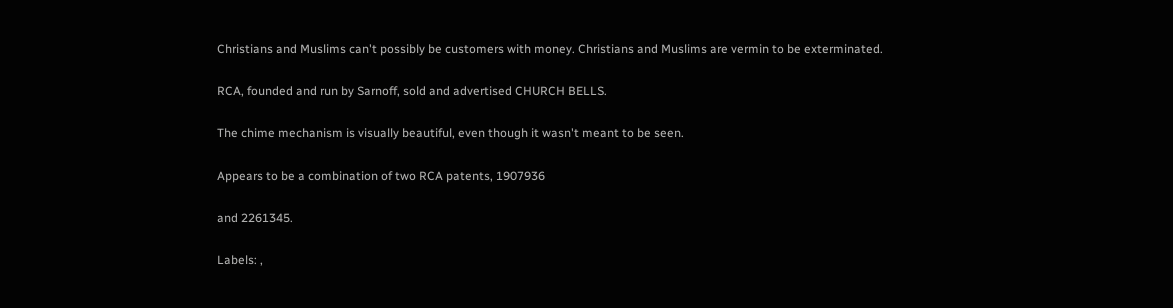Christians and Muslims can't possibly be customers with money. Christians and Muslims are vermin to be exterminated.

RCA, founded and run by Sarnoff, sold and advertised CHURCH BELLS.

The chime mechanism is visually beautiful, even though it wasn't meant to be seen.

Appears to be a combination of two RCA patents, 1907936

and 2261345.

Labels: ,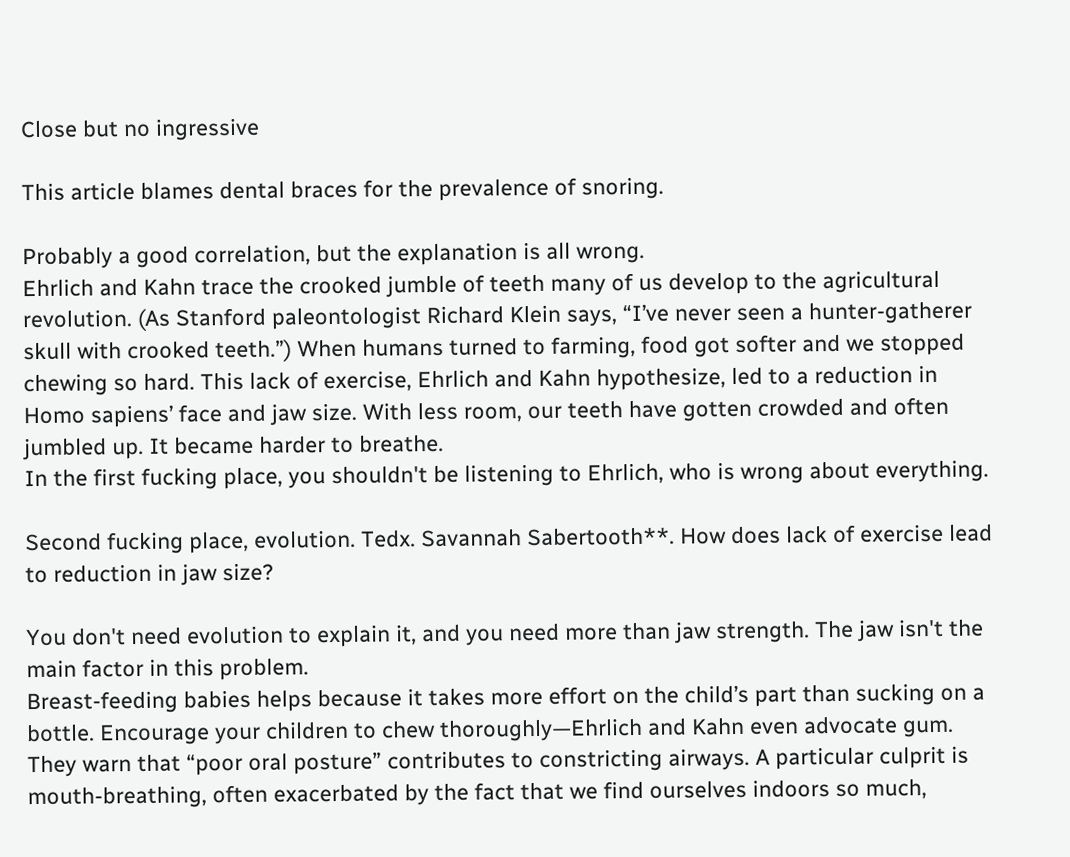Close but no ingressive

This article blames dental braces for the prevalence of snoring.

Probably a good correlation, but the explanation is all wrong.
Ehrlich and Kahn trace the crooked jumble of teeth many of us develop to the agricultural revolution. (As Stanford paleontologist Richard Klein says, “I’ve never seen a hunter-gatherer skull with crooked teeth.”) When humans turned to farming, food got softer and we stopped chewing so hard. This lack of exercise, Ehrlich and Kahn hypothesize, led to a reduction in Homo sapiens’ face and jaw size. With less room, our teeth have gotten crowded and often jumbled up. It became harder to breathe.
In the first fucking place, you shouldn't be listening to Ehrlich, who is wrong about everything.

Second fucking place, evolution. Tedx. Savannah Sabertooth**. How does lack of exercise lead to reduction in jaw size?

You don't need evolution to explain it, and you need more than jaw strength. The jaw isn't the main factor in this problem.
Breast-feeding babies helps because it takes more effort on the child’s part than sucking on a bottle. Encourage your children to chew thoroughly—Ehrlich and Kahn even advocate gum. They warn that “poor oral posture” contributes to constricting airways. A particular culprit is mouth-breathing, often exacerbated by the fact that we find ourselves indoors so much,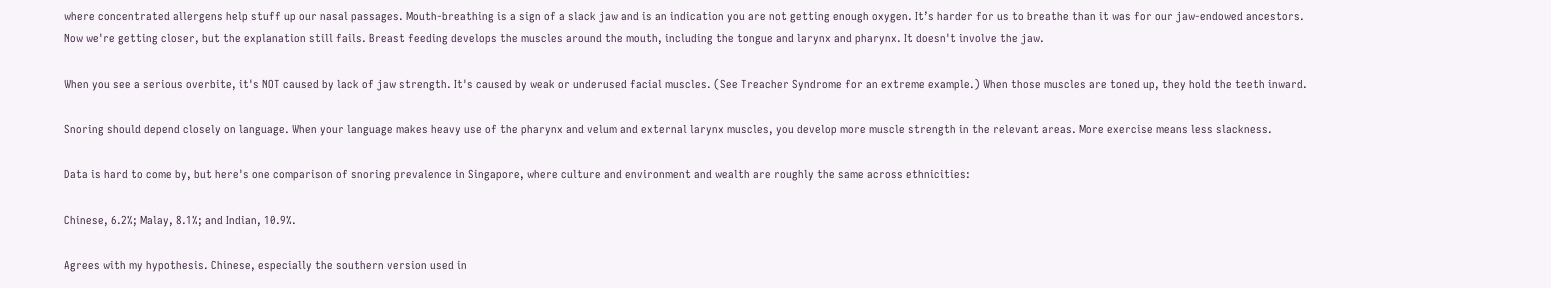where concentrated allergens help stuff up our nasal passages. Mouth-breathing is a sign of a slack jaw and is an indication you are not getting enough oxygen. It’s harder for us to breathe than it was for our jaw-endowed ancestors.
Now we're getting closer, but the explanation still fails. Breast feeding develops the muscles around the mouth, including the tongue and larynx and pharynx. It doesn't involve the jaw.

When you see a serious overbite, it's NOT caused by lack of jaw strength. It's caused by weak or underused facial muscles. (See Treacher Syndrome for an extreme example.) When those muscles are toned up, they hold the teeth inward.

Snoring should depend closely on language. When your language makes heavy use of the pharynx and velum and external larynx muscles, you develop more muscle strength in the relevant areas. More exercise means less slackness.

Data is hard to come by, but here's one comparison of snoring prevalence in Singapore, where culture and environment and wealth are roughly the same across ethnicities:

Chinese, 6.2%; Malay, 8.1%; and Indian, 10.9%.

Agrees with my hypothesis. Chinese, especially the southern version used in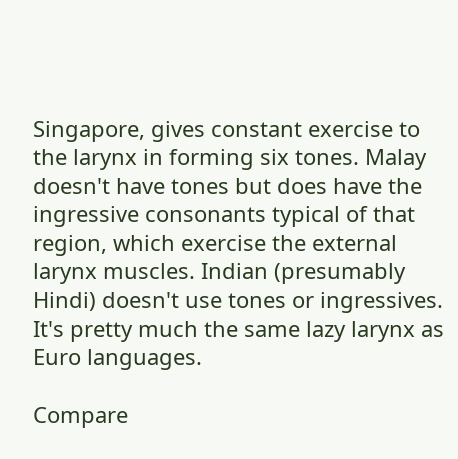Singapore, gives constant exercise to the larynx in forming six tones. Malay doesn't have tones but does have the ingressive consonants typical of that region, which exercise the external larynx muscles. Indian (presumably Hindi) doesn't use tones or ingressives. It's pretty much the same lazy larynx as Euro languages.

Compare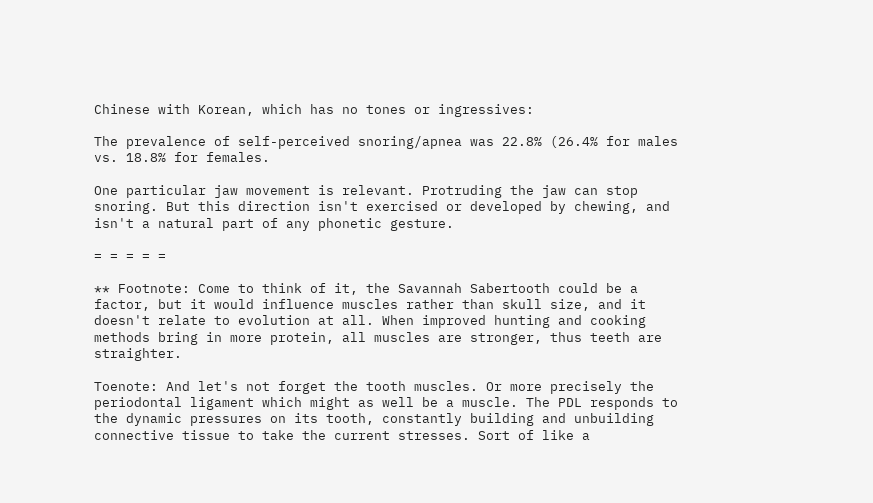Chinese with Korean, which has no tones or ingressives:

The prevalence of self-perceived snoring/apnea was 22.8% (26.4% for males vs. 18.8% for females.

One particular jaw movement is relevant. Protruding the jaw can stop snoring. But this direction isn't exercised or developed by chewing, and isn't a natural part of any phonetic gesture.

= = = = =

** Footnote: Come to think of it, the Savannah Sabertooth could be a factor, but it would influence muscles rather than skull size, and it doesn't relate to evolution at all. When improved hunting and cooking methods bring in more protein, all muscles are stronger, thus teeth are straighter.

Toenote: And let's not forget the tooth muscles. Or more precisely the periodontal ligament which might as well be a muscle. The PDL responds to the dynamic pressures on its tooth, constantly building and unbuilding connective tissue to take the current stresses. Sort of like a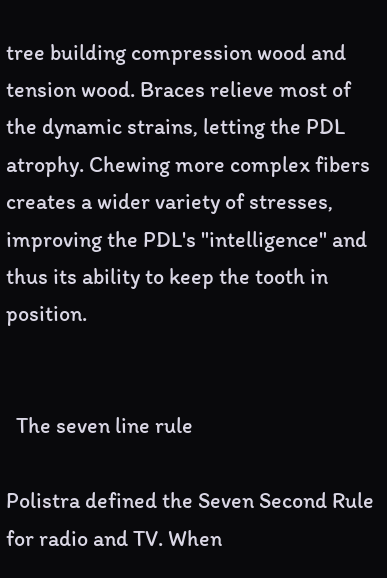tree building compression wood and tension wood. Braces relieve most of the dynamic strains, letting the PDL atrophy. Chewing more complex fibers creates a wider variety of stresses, improving the PDL's "intelligence" and thus its ability to keep the tooth in position.


  The seven line rule

Polistra defined the Seven Second Rule for radio and TV. When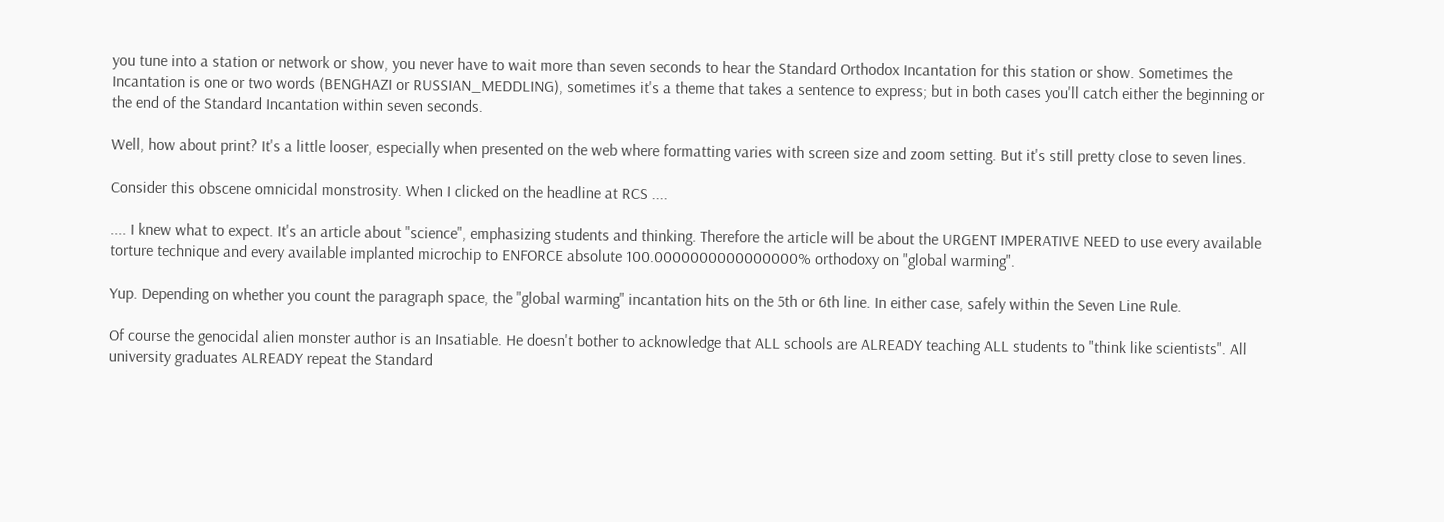you tune into a station or network or show, you never have to wait more than seven seconds to hear the Standard Orthodox Incantation for this station or show. Sometimes the Incantation is one or two words (BENGHAZI or RUSSIAN_MEDDLING), sometimes it's a theme that takes a sentence to express; but in both cases you'll catch either the beginning or the end of the Standard Incantation within seven seconds.

Well, how about print? It's a little looser, especially when presented on the web where formatting varies with screen size and zoom setting. But it's still pretty close to seven lines.

Consider this obscene omnicidal monstrosity. When I clicked on the headline at RCS ....

.... I knew what to expect. It's an article about "science", emphasizing students and thinking. Therefore the article will be about the URGENT IMPERATIVE NEED to use every available torture technique and every available implanted microchip to ENFORCE absolute 100.0000000000000000% orthodoxy on "global warming".

Yup. Depending on whether you count the paragraph space, the "global warming" incantation hits on the 5th or 6th line. In either case, safely within the Seven Line Rule.

Of course the genocidal alien monster author is an Insatiable. He doesn't bother to acknowledge that ALL schools are ALREADY teaching ALL students to "think like scientists". All university graduates ALREADY repeat the Standard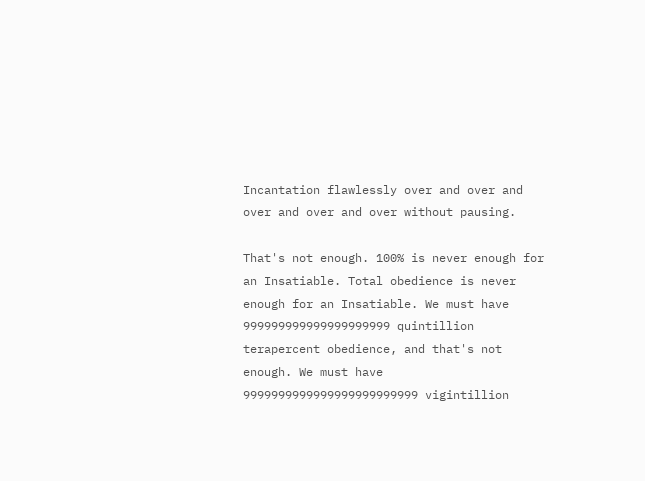Incantation flawlessly over and over and over and over and over without pausing.

That's not enough. 100% is never enough for an Insatiable. Total obedience is never enough for an Insatiable. We must have 999999999999999999999 quintillion terapercent obedience, and that's not enough. We must have 9999999999999999999999999 vigintillion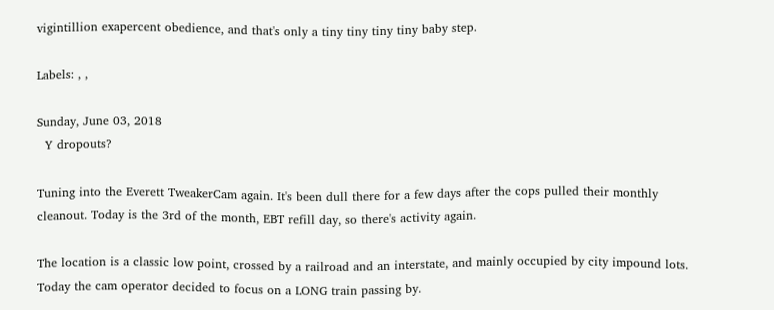vigintillion exapercent obedience, and that's only a tiny tiny tiny tiny baby step.

Labels: , ,

Sunday, June 03, 2018
  Y dropouts?

Tuning into the Everett TweakerCam again. It's been dull there for a few days after the cops pulled their monthly cleanout. Today is the 3rd of the month, EBT refill day, so there's activity again.

The location is a classic low point, crossed by a railroad and an interstate, and mainly occupied by city impound lots. Today the cam operator decided to focus on a LONG train passing by.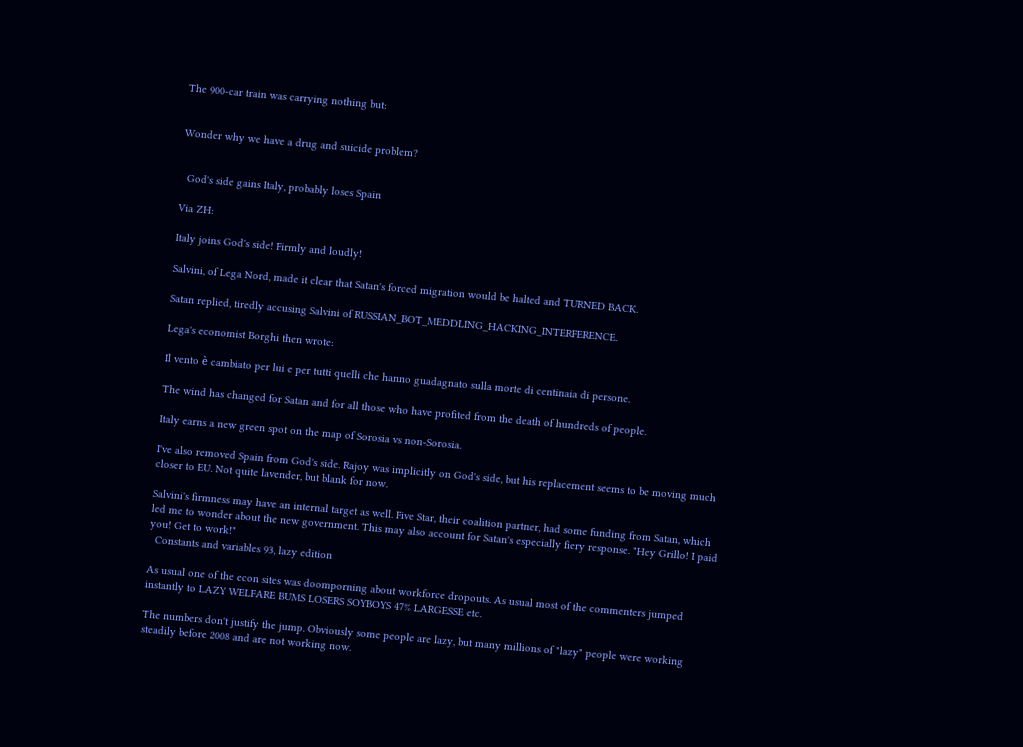The 900-car train was carrying nothing but:


Wonder why we have a drug and suicide problem?


  God's side gains Italy, probably loses Spain

Via ZH:

Italy joins God's side! Firmly and loudly!

Salvini, of Lega Nord, made it clear that Satan's forced migration would be halted and TURNED BACK.

Satan replied, tiredly accusing Salvini of RUSSIAN_BOT_MEDDLING_HACKING_INTERFERENCE.

Lega's economist Borghi then wrote:

Il vento è cambiato per lui e per tutti quelli che hanno guadagnato sulla morte di centinaia di persone.

The wind has changed for Satan and for all those who have profited from the death of hundreds of people.

Italy earns a new green spot on the map of Sorosia vs non-Sorosia.

I've also removed Spain from God's side. Rajoy was implicitly on God's side, but his replacement seems to be moving much closer to EU. Not quite lavender, but blank for now.

Salvini's firmness may have an internal target as well. Five Star, their coalition partner, had some funding from Satan, which led me to wonder about the new government. This may also account for Satan's especially fiery response. "Hey Grillo! I paid you! Get to work!"
  Constants and variables 93, lazy edition

As usual one of the econ sites was doomporning about workforce dropouts. As usual most of the commenters jumped instantly to LAZY WELFARE BUMS LOSERS SOYBOYS 47% LARGESSE etc.

The numbers don't justify the jump. Obviously some people are lazy, but many millions of "lazy" people were working steadily before 2008 and are not working now.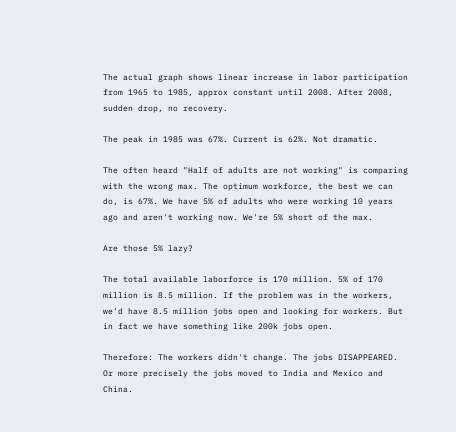The actual graph shows linear increase in labor participation from 1965 to 1985, approx constant until 2008. After 2008, sudden drop, no recovery.

The peak in 1985 was 67%. Current is 62%. Not dramatic.

The often heard "Half of adults are not working" is comparing with the wrong max. The optimum workforce, the best we can do, is 67%. We have 5% of adults who were working 10 years ago and aren't working now. We're 5% short of the max.

Are those 5% lazy?

The total available laborforce is 170 million. 5% of 170 million is 8.5 million. If the problem was in the workers, we'd have 8.5 million jobs open and looking for workers. But in fact we have something like 200k jobs open.

Therefore: The workers didn't change. The jobs DISAPPEARED. Or more precisely the jobs moved to India and Mexico and China.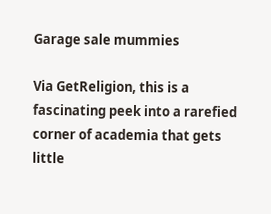Garage sale mummies

Via GetReligion, this is a fascinating peek into a rarefied corner of academia that gets little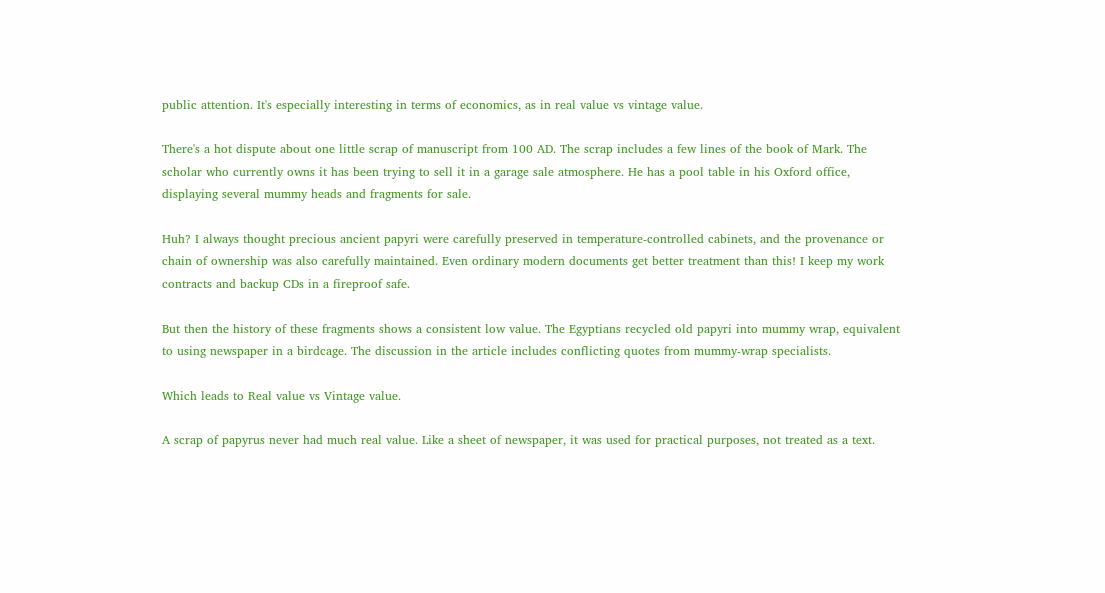public attention. It's especially interesting in terms of economics, as in real value vs vintage value.

There's a hot dispute about one little scrap of manuscript from 100 AD. The scrap includes a few lines of the book of Mark. The scholar who currently owns it has been trying to sell it in a garage sale atmosphere. He has a pool table in his Oxford office, displaying several mummy heads and fragments for sale.

Huh? I always thought precious ancient papyri were carefully preserved in temperature-controlled cabinets, and the provenance or chain of ownership was also carefully maintained. Even ordinary modern documents get better treatment than this! I keep my work contracts and backup CDs in a fireproof safe.

But then the history of these fragments shows a consistent low value. The Egyptians recycled old papyri into mummy wrap, equivalent to using newspaper in a birdcage. The discussion in the article includes conflicting quotes from mummy-wrap specialists.

Which leads to Real value vs Vintage value.

A scrap of papyrus never had much real value. Like a sheet of newspaper, it was used for practical purposes, not treated as a text.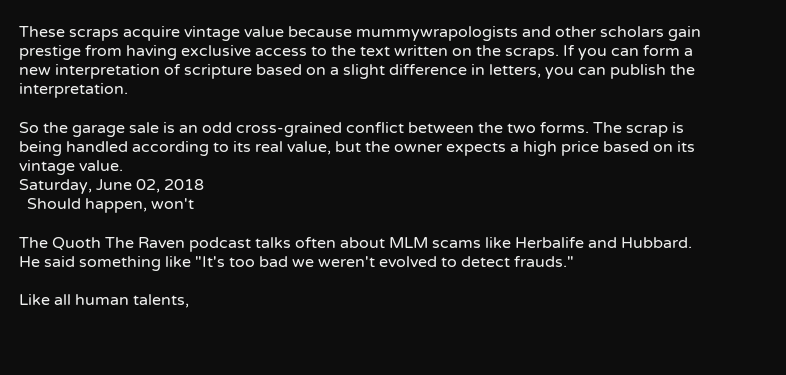These scraps acquire vintage value because mummywrapologists and other scholars gain prestige from having exclusive access to the text written on the scraps. If you can form a new interpretation of scripture based on a slight difference in letters, you can publish the interpretation.

So the garage sale is an odd cross-grained conflict between the two forms. The scrap is being handled according to its real value, but the owner expects a high price based on its vintage value.
Saturday, June 02, 2018
  Should happen, won't

The Quoth The Raven podcast talks often about MLM scams like Herbalife and Hubbard. He said something like "It's too bad we weren't evolved to detect frauds."

Like all human talents,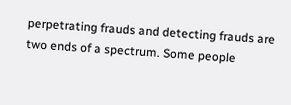perpetrating frauds and detecting frauds are two ends of a spectrum. Some people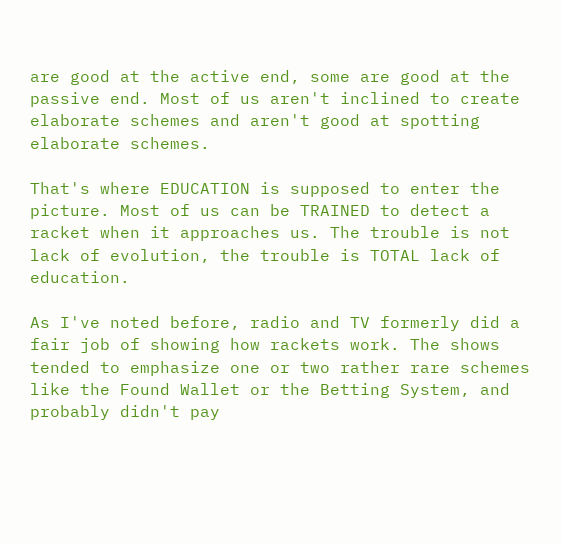are good at the active end, some are good at the passive end. Most of us aren't inclined to create elaborate schemes and aren't good at spotting elaborate schemes.

That's where EDUCATION is supposed to enter the picture. Most of us can be TRAINED to detect a racket when it approaches us. The trouble is not lack of evolution, the trouble is TOTAL lack of education.

As I've noted before, radio and TV formerly did a fair job of showing how rackets work. The shows tended to emphasize one or two rather rare schemes like the Found Wallet or the Betting System, and probably didn't pay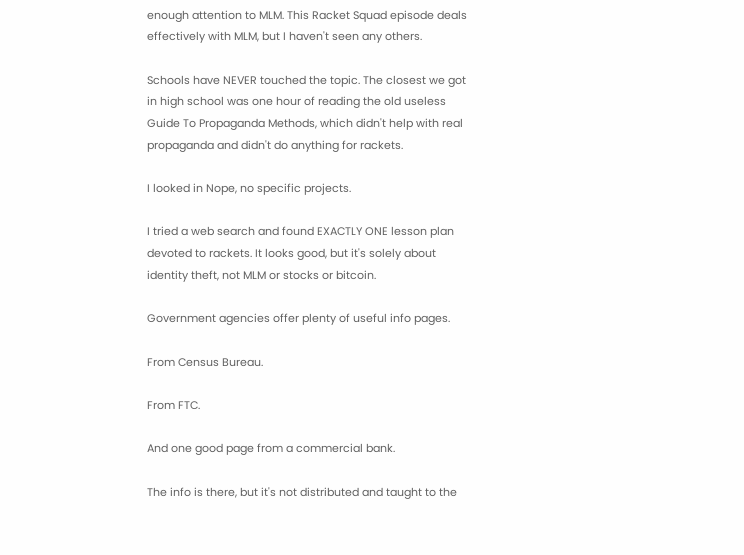enough attention to MLM. This Racket Squad episode deals effectively with MLM, but I haven't seen any others.

Schools have NEVER touched the topic. The closest we got in high school was one hour of reading the old useless Guide To Propaganda Methods, which didn't help with real propaganda and didn't do anything for rackets.

I looked in Nope, no specific projects.

I tried a web search and found EXACTLY ONE lesson plan devoted to rackets. It looks good, but it's solely about identity theft, not MLM or stocks or bitcoin.

Government agencies offer plenty of useful info pages.

From Census Bureau.

From FTC.

And one good page from a commercial bank.

The info is there, but it's not distributed and taught to the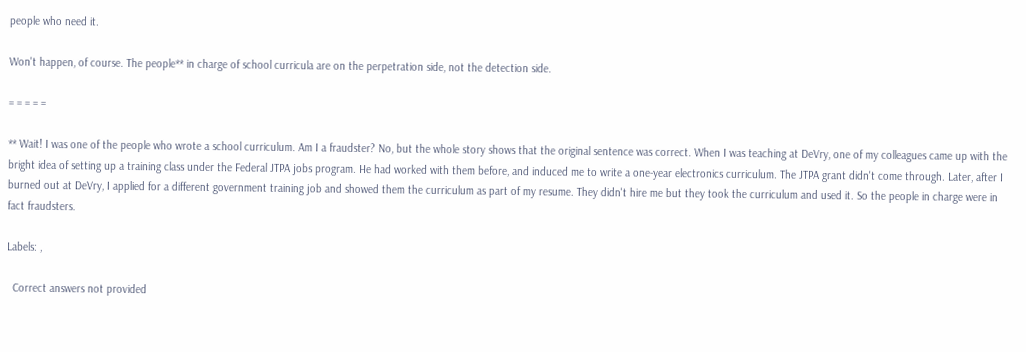people who need it.

Won't happen, of course. The people** in charge of school curricula are on the perpetration side, not the detection side.

= = = = =

** Wait! I was one of the people who wrote a school curriculum. Am I a fraudster? No, but the whole story shows that the original sentence was correct. When I was teaching at DeVry, one of my colleagues came up with the bright idea of setting up a training class under the Federal JTPA jobs program. He had worked with them before, and induced me to write a one-year electronics curriculum. The JTPA grant didn't come through. Later, after I burned out at DeVry, I applied for a different government training job and showed them the curriculum as part of my resume. They didn't hire me but they took the curriculum and used it. So the people in charge were in fact fraudsters.

Labels: ,

  Correct answers not provided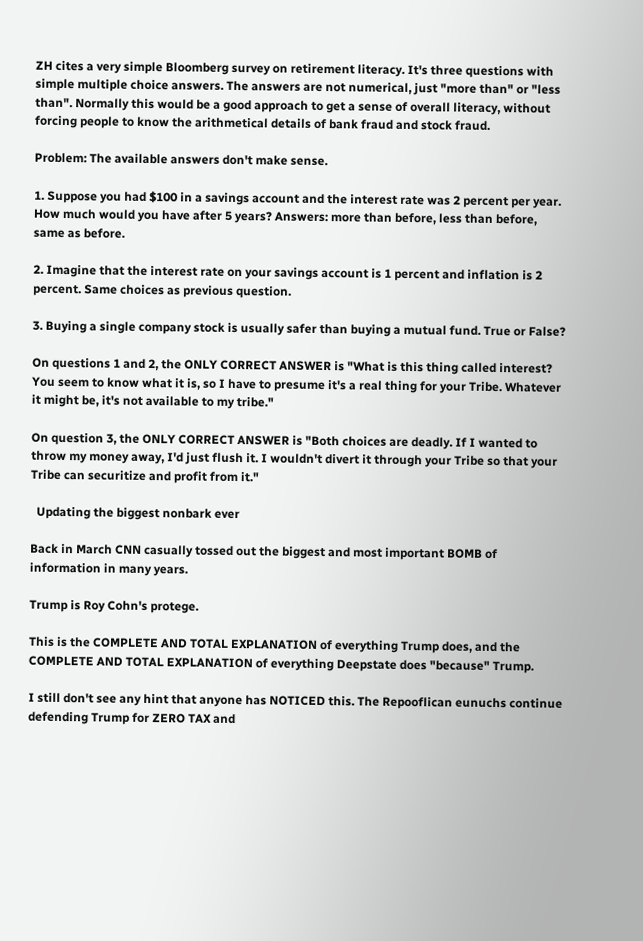ZH cites a very simple Bloomberg survey on retirement literacy. It's three questions with simple multiple choice answers. The answers are not numerical, just "more than" or "less than". Normally this would be a good approach to get a sense of overall literacy, without forcing people to know the arithmetical details of bank fraud and stock fraud.

Problem: The available answers don't make sense.

1. Suppose you had $100 in a savings account and the interest rate was 2 percent per year. How much would you have after 5 years? Answers: more than before, less than before, same as before.

2. Imagine that the interest rate on your savings account is 1 percent and inflation is 2 percent. Same choices as previous question.

3. Buying a single company stock is usually safer than buying a mutual fund. True or False?

On questions 1 and 2, the ONLY CORRECT ANSWER is "What is this thing called interest? You seem to know what it is, so I have to presume it's a real thing for your Tribe. Whatever it might be, it's not available to my tribe."

On question 3, the ONLY CORRECT ANSWER is "Both choices are deadly. If I wanted to throw my money away, I'd just flush it. I wouldn't divert it through your Tribe so that your Tribe can securitize and profit from it."

  Updating the biggest nonbark ever

Back in March CNN casually tossed out the biggest and most important BOMB of information in many years.

Trump is Roy Cohn's protege.

This is the COMPLETE AND TOTAL EXPLANATION of everything Trump does, and the COMPLETE AND TOTAL EXPLANATION of everything Deepstate does "because" Trump.

I still don't see any hint that anyone has NOTICED this. The Repooflican eunuchs continue defending Trump for ZERO TAX and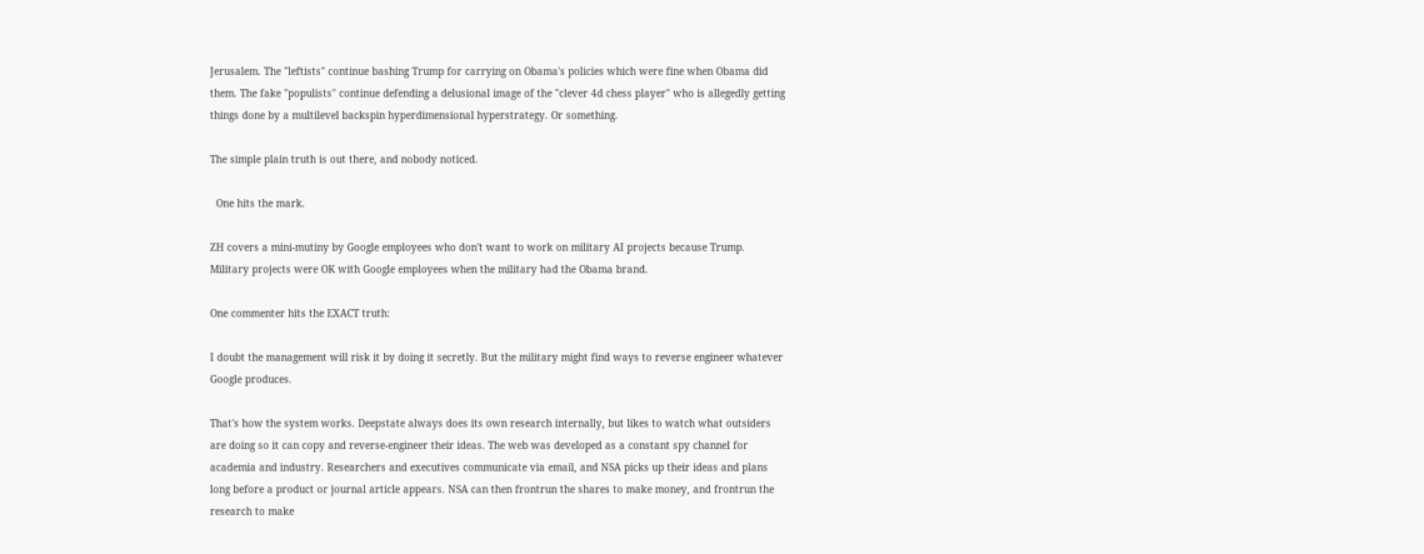Jerusalem. The "leftists" continue bashing Trump for carrying on Obama's policies which were fine when Obama did them. The fake "populists" continue defending a delusional image of the "clever 4d chess player" who is allegedly getting things done by a multilevel backspin hyperdimensional hyperstrategy. Or something.

The simple plain truth is out there, and nobody noticed.

  One hits the mark.

ZH covers a mini-mutiny by Google employees who don't want to work on military AI projects because Trump. Military projects were OK with Google employees when the military had the Obama brand.

One commenter hits the EXACT truth:

I doubt the management will risk it by doing it secretly. But the military might find ways to reverse engineer whatever Google produces.

That's how the system works. Deepstate always does its own research internally, but likes to watch what outsiders are doing so it can copy and reverse-engineer their ideas. The web was developed as a constant spy channel for academia and industry. Researchers and executives communicate via email, and NSA picks up their ideas and plans long before a product or journal article appears. NSA can then frontrun the shares to make money, and frontrun the research to make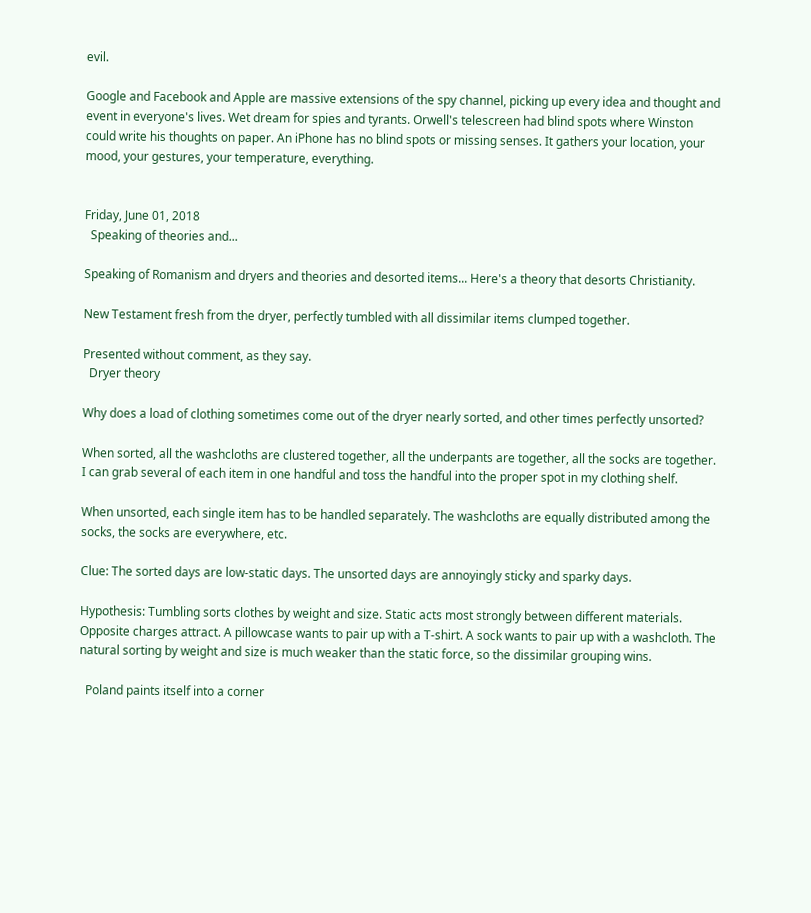evil.

Google and Facebook and Apple are massive extensions of the spy channel, picking up every idea and thought and event in everyone's lives. Wet dream for spies and tyrants. Orwell's telescreen had blind spots where Winston could write his thoughts on paper. An iPhone has no blind spots or missing senses. It gathers your location, your mood, your gestures, your temperature, everything.


Friday, June 01, 2018
  Speaking of theories and...

Speaking of Romanism and dryers and theories and desorted items... Here's a theory that desorts Christianity.

New Testament fresh from the dryer, perfectly tumbled with all dissimilar items clumped together.

Presented without comment, as they say.
  Dryer theory

Why does a load of clothing sometimes come out of the dryer nearly sorted, and other times perfectly unsorted?

When sorted, all the washcloths are clustered together, all the underpants are together, all the socks are together. I can grab several of each item in one handful and toss the handful into the proper spot in my clothing shelf.

When unsorted, each single item has to be handled separately. The washcloths are equally distributed among the socks, the socks are everywhere, etc.

Clue: The sorted days are low-static days. The unsorted days are annoyingly sticky and sparky days.

Hypothesis: Tumbling sorts clothes by weight and size. Static acts most strongly between different materials. Opposite charges attract. A pillowcase wants to pair up with a T-shirt. A sock wants to pair up with a washcloth. The natural sorting by weight and size is much weaker than the static force, so the dissimilar grouping wins.

  Poland paints itself into a corner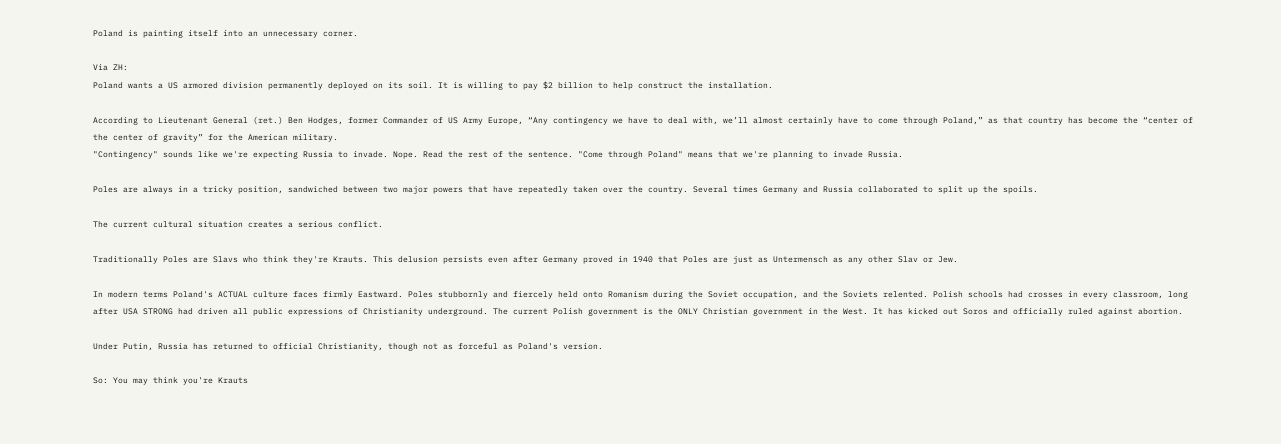Poland is painting itself into an unnecessary corner.

Via ZH:
Poland wants a US armored division permanently deployed on its soil. It is willing to pay $2 billion to help construct the installation.

According to Lieutenant General (ret.) Ben Hodges, former Commander of US Army Europe, “Any contingency we have to deal with, we’ll almost certainly have to come through Poland,” as that country has become the “center of the center of gravity” for the American military.
"Contingency" sounds like we're expecting Russia to invade. Nope. Read the rest of the sentence. "Come through Poland" means that we're planning to invade Russia.

Poles are always in a tricky position, sandwiched between two major powers that have repeatedly taken over the country. Several times Germany and Russia collaborated to split up the spoils.

The current cultural situation creates a serious conflict.

Traditionally Poles are Slavs who think they're Krauts. This delusion persists even after Germany proved in 1940 that Poles are just as Untermensch as any other Slav or Jew.

In modern terms Poland's ACTUAL culture faces firmly Eastward. Poles stubbornly and fiercely held onto Romanism during the Soviet occupation, and the Soviets relented. Polish schools had crosses in every classroom, long after USA STRONG had driven all public expressions of Christianity underground. The current Polish government is the ONLY Christian government in the West. It has kicked out Soros and officially ruled against abortion.

Under Putin, Russia has returned to official Christianity, though not as forceful as Poland's version.

So: You may think you're Krauts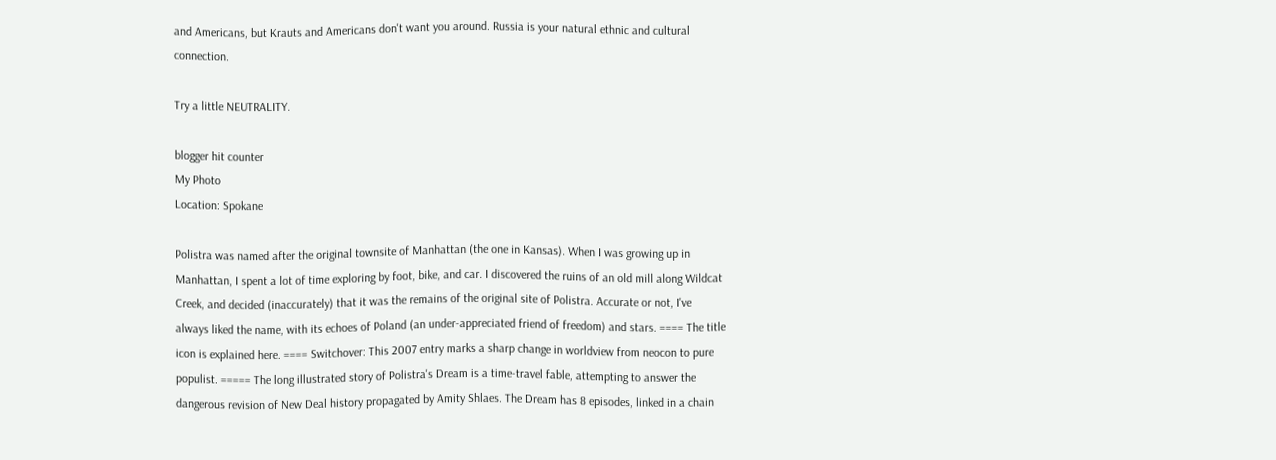and Americans, but Krauts and Americans don't want you around. Russia is your natural ethnic and cultural connection.

Try a little NEUTRALITY.

blogger hit counter
My Photo
Location: Spokane

Polistra was named after the original townsite of Manhattan (the one in Kansas). When I was growing up in Manhattan, I spent a lot of time exploring by foot, bike, and car. I discovered the ruins of an old mill along Wildcat Creek, and decided (inaccurately) that it was the remains of the original site of Polistra. Accurate or not, I've always liked the name, with its echoes of Poland (an under-appreciated friend of freedom) and stars. ==== The title icon is explained here. ==== Switchover: This 2007 entry marks a sharp change in worldview from neocon to pure populist. ===== The long illustrated story of Polistra's Dream is a time-travel fable, attempting to answer the dangerous revision of New Deal history propagated by Amity Shlaes. The Dream has 8 episodes, linked in a chain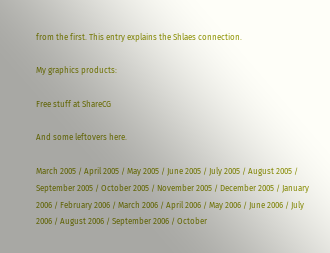from the first. This entry explains the Shlaes connection.

My graphics products:

Free stuff at ShareCG

And some leftovers here.

March 2005 / April 2005 / May 2005 / June 2005 / July 2005 / August 2005 / September 2005 / October 2005 / November 2005 / December 2005 / January 2006 / February 2006 / March 2006 / April 2006 / May 2006 / June 2006 / July 2006 / August 2006 / September 2006 / October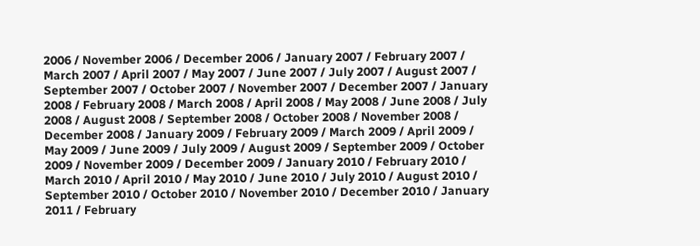2006 / November 2006 / December 2006 / January 2007 / February 2007 / March 2007 / April 2007 / May 2007 / June 2007 / July 2007 / August 2007 / September 2007 / October 2007 / November 2007 / December 2007 / January 2008 / February 2008 / March 2008 / April 2008 / May 2008 / June 2008 / July 2008 / August 2008 / September 2008 / October 2008 / November 2008 / December 2008 / January 2009 / February 2009 / March 2009 / April 2009 / May 2009 / June 2009 / July 2009 / August 2009 / September 2009 / October 2009 / November 2009 / December 2009 / January 2010 / February 2010 / March 2010 / April 2010 / May 2010 / June 2010 / July 2010 / August 2010 / September 2010 / October 2010 / November 2010 / December 2010 / January 2011 / February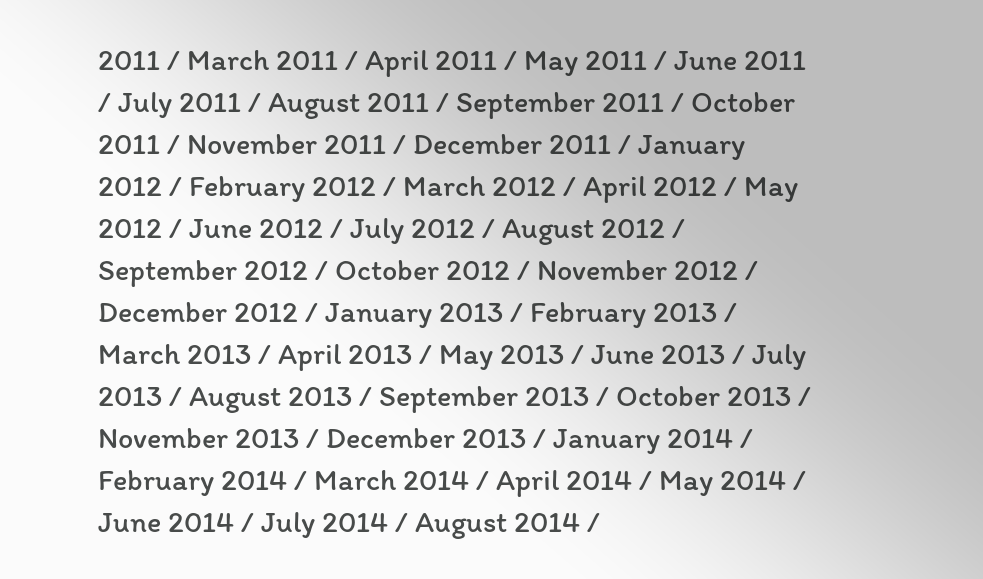2011 / March 2011 / April 2011 / May 2011 / June 2011 / July 2011 / August 2011 / September 2011 / October 2011 / November 2011 / December 2011 / January 2012 / February 2012 / March 2012 / April 2012 / May 2012 / June 2012 / July 2012 / August 2012 / September 2012 / October 2012 / November 2012 / December 2012 / January 2013 / February 2013 / March 2013 / April 2013 / May 2013 / June 2013 / July 2013 / August 2013 / September 2013 / October 2013 / November 2013 / December 2013 / January 2014 / February 2014 / March 2014 / April 2014 / May 2014 / June 2014 / July 2014 / August 2014 /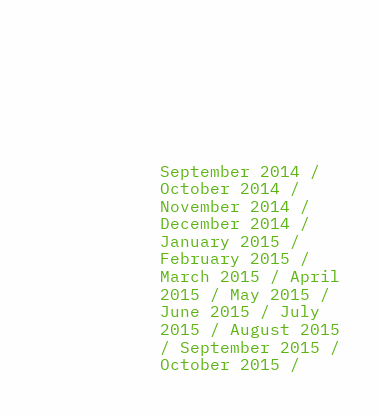September 2014 / October 2014 / November 2014 / December 2014 / January 2015 / February 2015 / March 2015 / April 2015 / May 2015 / June 2015 / July 2015 / August 2015 / September 2015 / October 2015 /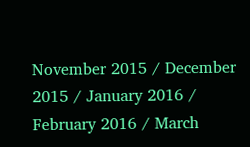November 2015 / December 2015 / January 2016 / February 2016 / March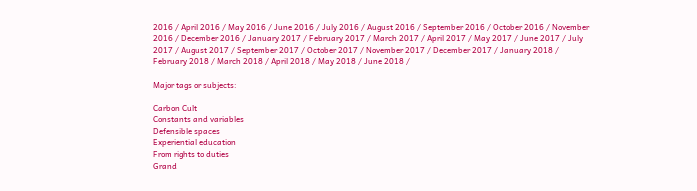2016 / April 2016 / May 2016 / June 2016 / July 2016 / August 2016 / September 2016 / October 2016 / November 2016 / December 2016 / January 2017 / February 2017 / March 2017 / April 2017 / May 2017 / June 2017 / July 2017 / August 2017 / September 2017 / October 2017 / November 2017 / December 2017 / January 2018 / February 2018 / March 2018 / April 2018 / May 2018 / June 2018 /

Major tags or subjects:

Carbon Cult
Constants and variables
Defensible spaces
Experiential education
From rights to duties
Grand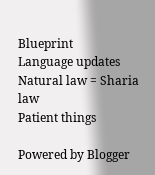Blueprint
Language updates
Natural law = Sharia law
Patient things

Powered by Blogger